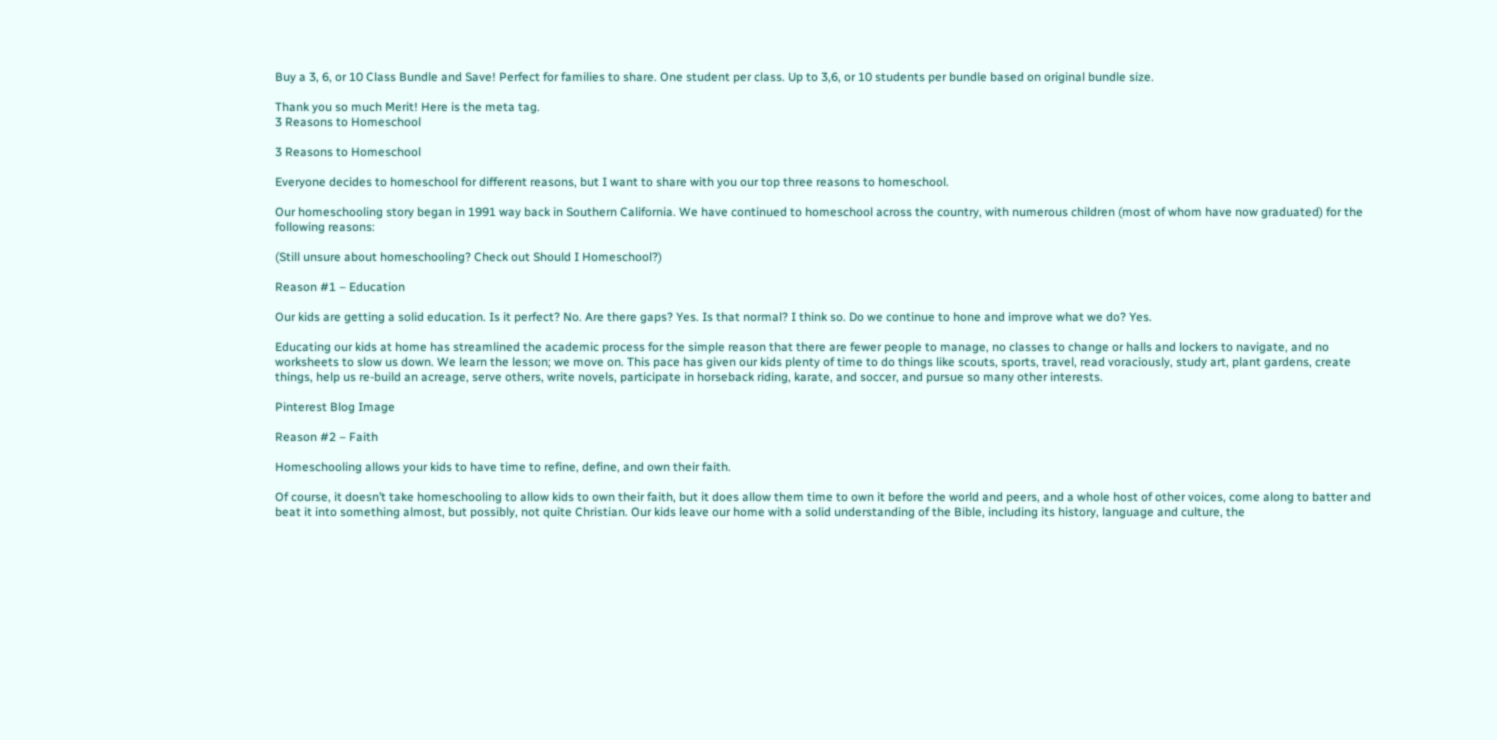Buy a 3, 6, or 10 Class Bundle and Save! Perfect for families to share. One student per class. Up to 3,6, or 10 students per bundle based on original bundle size.

Thank you so much Merit! Here is the meta tag.
3 Reasons to Homeschool

3 Reasons to Homeschool

Everyone decides to homeschool for different reasons, but I want to share with you our top three reasons to homeschool.

Our homeschooling story began in 1991 way back in Southern California. We have continued to homeschool across the country, with numerous children (most of whom have now graduated) for the following reasons:

(Still unsure about homeschooling? Check out Should I Homeschool?)

Reason #1 – Education

Our kids are getting a solid education. Is it perfect? No. Are there gaps? Yes. Is that normal? I think so. Do we continue to hone and improve what we do? Yes.

Educating our kids at home has streamlined the academic process for the simple reason that there are fewer people to manage, no classes to change or halls and lockers to navigate, and no worksheets to slow us down. We learn the lesson; we move on. This pace has given our kids plenty of time to do things like scouts, sports, travel, read voraciously, study art, plant gardens, create things, help us re-build an acreage, serve others, write novels, participate in horseback riding, karate, and soccer, and pursue so many other interests.

Pinterest Blog Image

Reason #2 – Faith

Homeschooling allows your kids to have time to refine, define, and own their faith.

Of course, it doesn’t take homeschooling to allow kids to own their faith, but it does allow them time to own it before the world and peers, and a whole host of other voices, come along to batter and beat it into something almost, but possibly, not quite Christian. Our kids leave our home with a solid understanding of the Bible, including its history, language and culture, the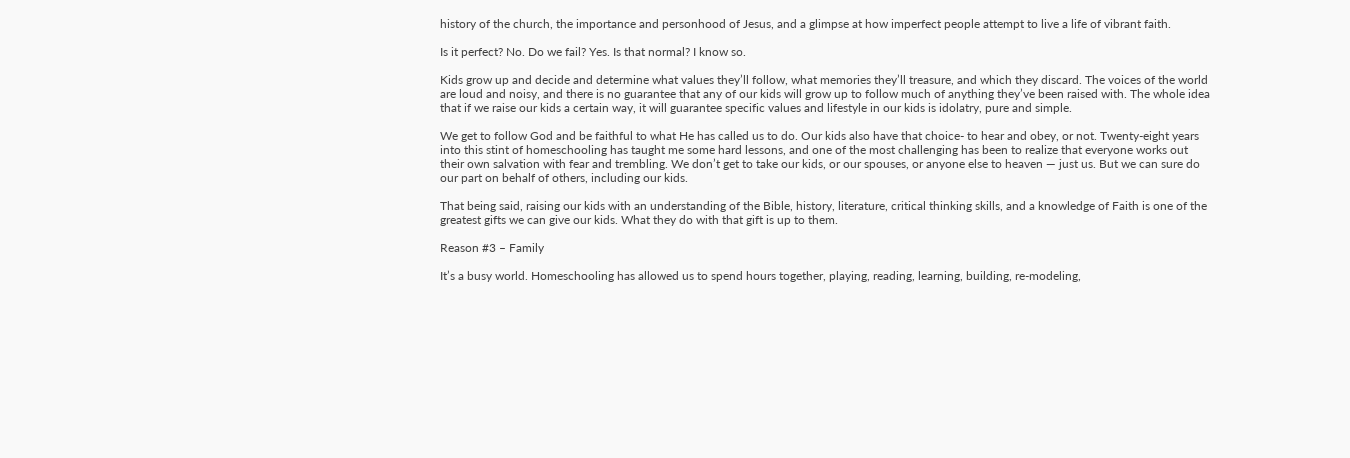history of the church, the importance and personhood of Jesus, and a glimpse at how imperfect people attempt to live a life of vibrant faith.

Is it perfect? No. Do we fail? Yes. Is that normal? I know so.

Kids grow up and decide and determine what values they’ll follow, what memories they’ll treasure, and which they discard. The voices of the world are loud and noisy, and there is no guarantee that any of our kids will grow up to follow much of anything they’ve been raised with. The whole idea that if we raise our kids a certain way, it will guarantee specific values and lifestyle in our kids is idolatry, pure and simple.

We get to follow God and be faithful to what He has called us to do. Our kids also have that choice- to hear and obey, or not. Twenty-eight years into this stint of homeschooling has taught me some hard lessons, and one of the most challenging has been to realize that everyone works out their own salvation with fear and trembling. We don’t get to take our kids, or our spouses, or anyone else to heaven — just us. But we can sure do our part on behalf of others, including our kids.

That being said, raising our kids with an understanding of the Bible, history, literature, critical thinking skills, and a knowledge of Faith is one of the greatest gifts we can give our kids. What they do with that gift is up to them.

Reason #3 – Family

It’s a busy world. Homeschooling has allowed us to spend hours together, playing, reading, learning, building, re-modeling,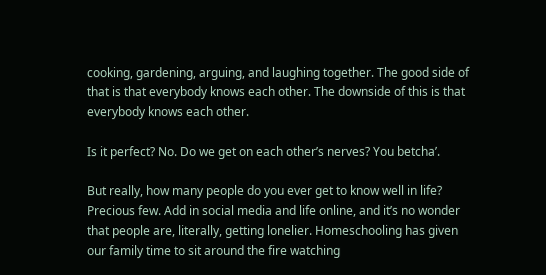cooking, gardening, arguing, and laughing together. The good side of that is that everybody knows each other. The downside of this is that everybody knows each other.

Is it perfect? No. Do we get on each other’s nerves? You betcha’.

But really, how many people do you ever get to know well in life? Precious few. Add in social media and life online, and it’s no wonder that people are, literally, getting lonelier. Homeschooling has given our family time to sit around the fire watching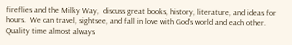fireflies and the Milky Way,  discuss great books, history, literature, and ideas for hours.  We can travel, sightsee, and fall in love with God’s world and each other. Quality time almost always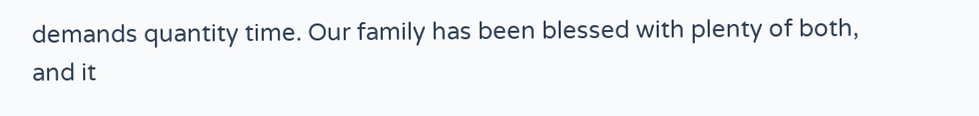demands quantity time. Our family has been blessed with plenty of both, and it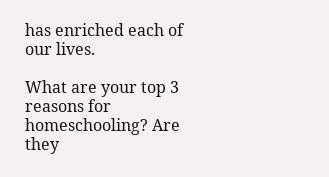has enriched each of our lives.

What are your top 3 reasons for homeschooling? Are they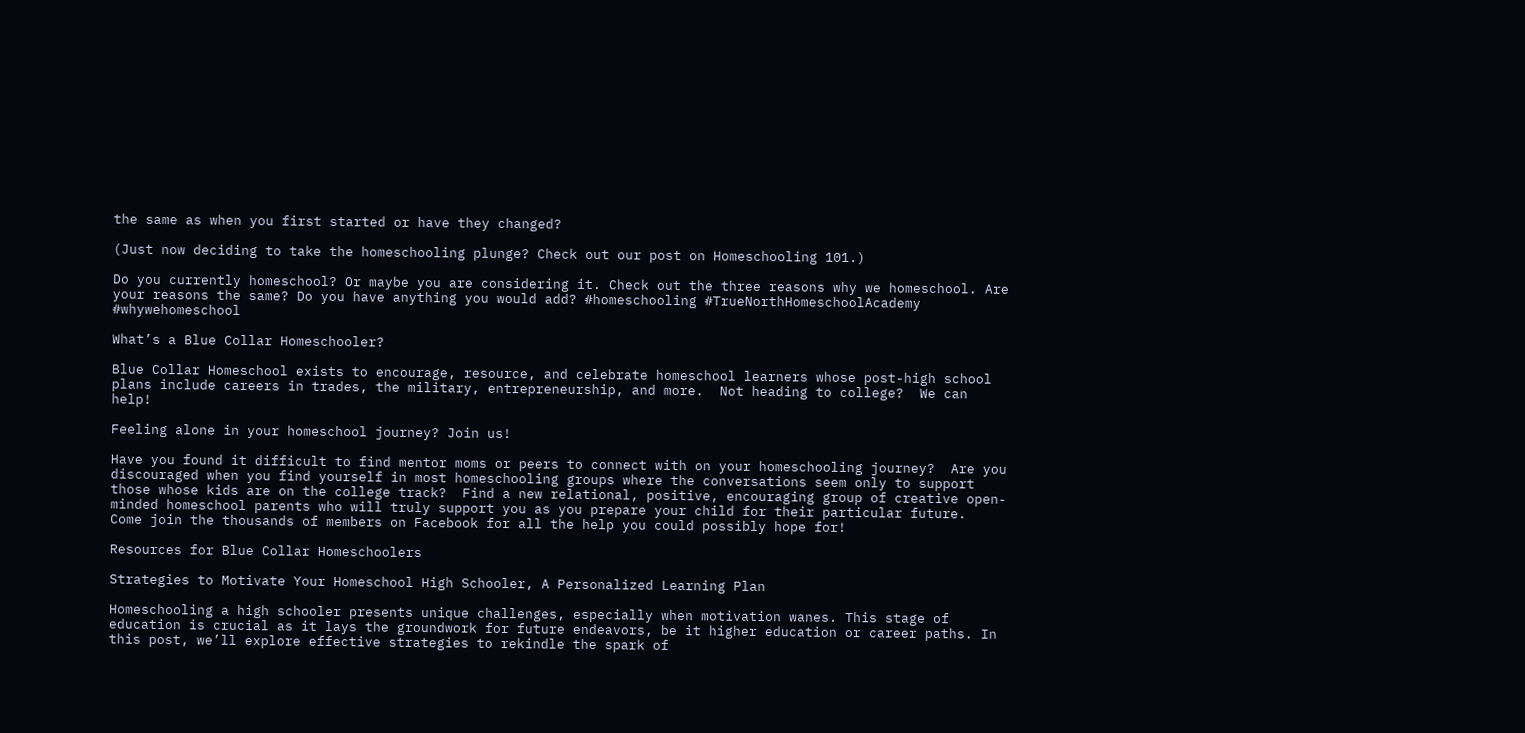the same as when you first started or have they changed?

(Just now deciding to take the homeschooling plunge? Check out our post on Homeschooling 101.)

Do you currently homeschool? Or maybe you are considering it. Check out the three reasons why we homeschool. Are your reasons the same? Do you have anything you would add? #homeschooling #TrueNorthHomeschoolAcademy #whywehomeschool

What’s a Blue Collar Homeschooler?

Blue Collar Homeschool exists to encourage, resource, and celebrate homeschool learners whose post-high school plans include careers in trades, the military, entrepreneurship, and more.  Not heading to college?  We can help!

Feeling alone in your homeschool journey? Join us!

Have you found it difficult to find mentor moms or peers to connect with on your homeschooling journey?  Are you discouraged when you find yourself in most homeschooling groups where the conversations seem only to support those whose kids are on the college track?  Find a new relational, positive, encouraging group of creative open-minded homeschool parents who will truly support you as you prepare your child for their particular future.  Come join the thousands of members on Facebook for all the help you could possibly hope for!

Resources for Blue Collar Homeschoolers

Strategies to Motivate Your Homeschool High Schooler, A Personalized Learning Plan

Homeschooling a high schooler presents unique challenges, especially when motivation wanes. This stage of education is crucial as it lays the groundwork for future endeavors, be it higher education or career paths. In this post, we’ll explore effective strategies to rekindle the spark of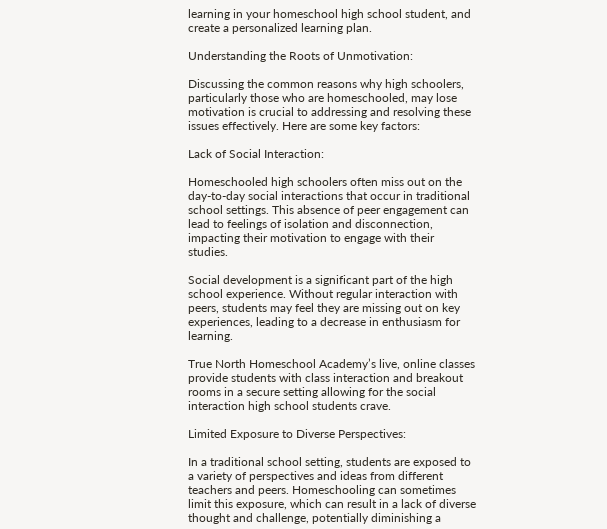learning in your homeschool high school student, and create a personalized learning plan.

Understanding the Roots of Unmotivation:

Discussing the common reasons why high schoolers, particularly those who are homeschooled, may lose motivation is crucial to addressing and resolving these issues effectively. Here are some key factors:

Lack of Social Interaction:

Homeschooled high schoolers often miss out on the day-to-day social interactions that occur in traditional school settings. This absence of peer engagement can lead to feelings of isolation and disconnection, impacting their motivation to engage with their studies.

Social development is a significant part of the high school experience. Without regular interaction with peers, students may feel they are missing out on key experiences, leading to a decrease in enthusiasm for learning.

True North Homeschool Academy’s live, online classes provide students with class interaction and breakout rooms in a secure setting allowing for the social interaction high school students crave.

Limited Exposure to Diverse Perspectives:

In a traditional school setting, students are exposed to a variety of perspectives and ideas from different teachers and peers. Homeschooling can sometimes limit this exposure, which can result in a lack of diverse thought and challenge, potentially diminishing a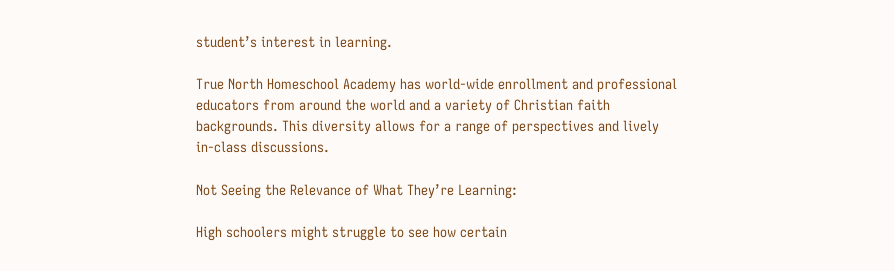student’s interest in learning.

True North Homeschool Academy has world-wide enrollment and professional educators from around the world and a variety of Christian faith backgrounds. This diversity allows for a range of perspectives and lively in-class discussions.

Not Seeing the Relevance of What They’re Learning:

High schoolers might struggle to see how certain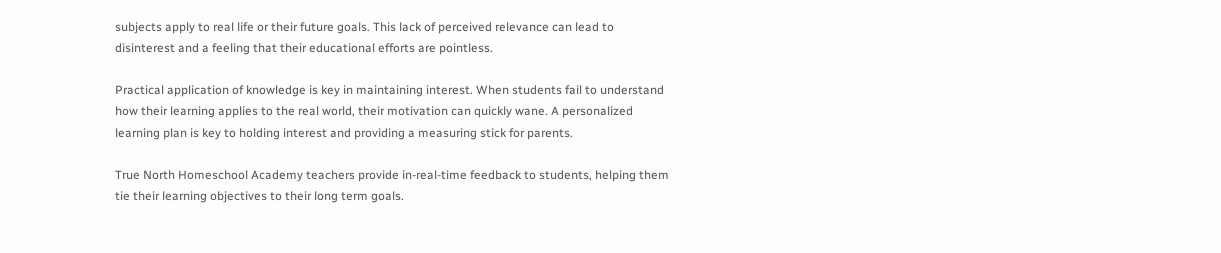subjects apply to real life or their future goals. This lack of perceived relevance can lead to disinterest and a feeling that their educational efforts are pointless.

Practical application of knowledge is key in maintaining interest. When students fail to understand how their learning applies to the real world, their motivation can quickly wane. A personalized learning plan is key to holding interest and providing a measuring stick for parents.

True North Homeschool Academy teachers provide in-real-time feedback to students, helping them tie their learning objectives to their long term goals.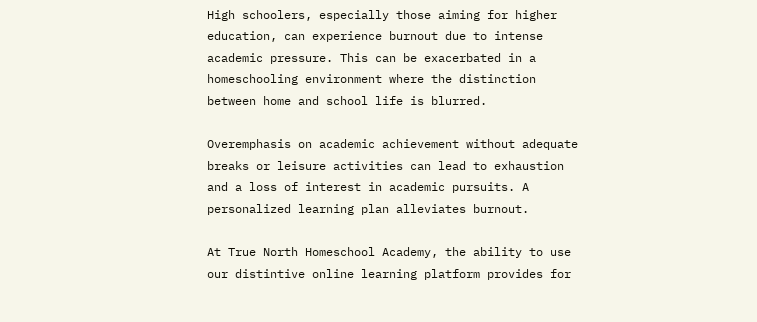High schoolers, especially those aiming for higher education, can experience burnout due to intense academic pressure. This can be exacerbated in a homeschooling environment where the distinction between home and school life is blurred.

Overemphasis on academic achievement without adequate breaks or leisure activities can lead to exhaustion and a loss of interest in academic pursuits. A personalized learning plan alleviates burnout.

At True North Homeschool Academy, the ability to use our distintive online learning platform provides for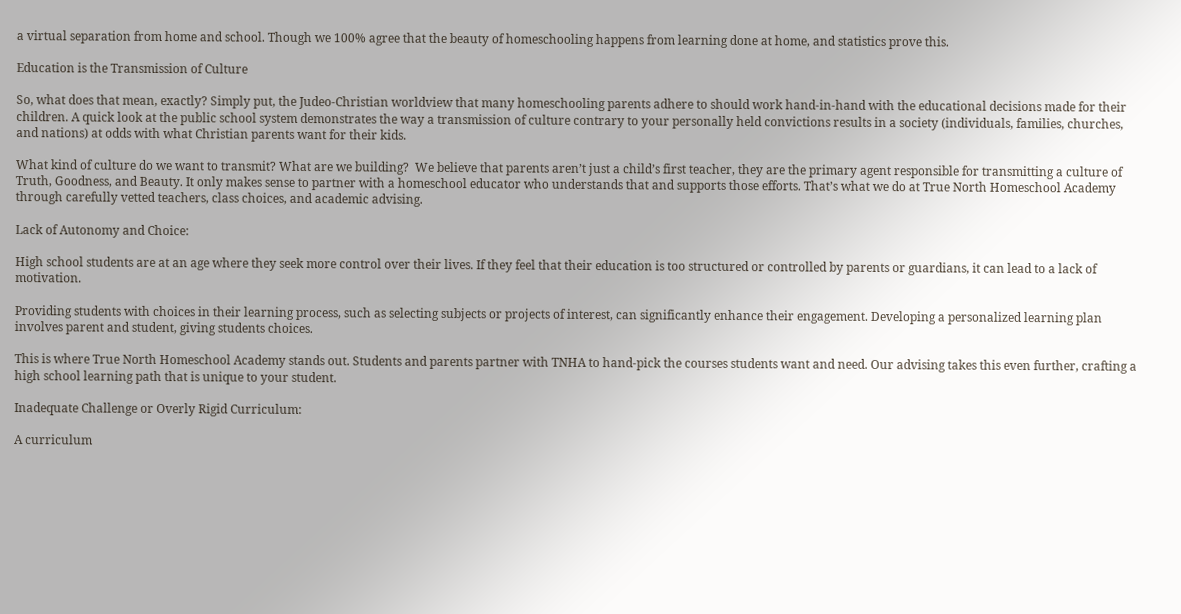a virtual separation from home and school. Though we 100% agree that the beauty of homeschooling happens from learning done at home, and statistics prove this.

Education is the Transmission of Culture

So, what does that mean, exactly? Simply put, the Judeo-Christian worldview that many homeschooling parents adhere to should work hand-in-hand with the educational decisions made for their children. A quick look at the public school system demonstrates the way a transmission of culture contrary to your personally held convictions results in a society (individuals, families, churches, and nations) at odds with what Christian parents want for their kids.

What kind of culture do we want to transmit? What are we building?  We believe that parents aren’t just a child’s first teacher, they are the primary agent responsible for transmitting a culture of Truth, Goodness, and Beauty. It only makes sense to partner with a homeschool educator who understands that and supports those efforts. That’s what we do at True North Homeschool Academy through carefully vetted teachers, class choices, and academic advising.

Lack of Autonomy and Choice:

High school students are at an age where they seek more control over their lives. If they feel that their education is too structured or controlled by parents or guardians, it can lead to a lack of motivation.

Providing students with choices in their learning process, such as selecting subjects or projects of interest, can significantly enhance their engagement. Developing a personalized learning plan involves parent and student, giving students choices.

This is where True North Homeschool Academy stands out. Students and parents partner with TNHA to hand-pick the courses students want and need. Our advising takes this even further, crafting a high school learning path that is unique to your student.

Inadequate Challenge or Overly Rigid Curriculum:

A curriculum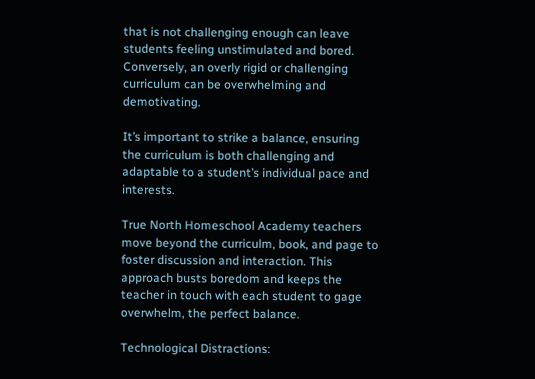that is not challenging enough can leave students feeling unstimulated and bored. Conversely, an overly rigid or challenging curriculum can be overwhelming and demotivating.

It’s important to strike a balance, ensuring the curriculum is both challenging and adaptable to a student’s individual pace and interests.

True North Homeschool Academy teachers move beyond the curriculm, book, and page to foster discussion and interaction. This approach busts boredom and keeps the teacher in touch with each student to gage overwhelm, the perfect balance.

Technological Distractions: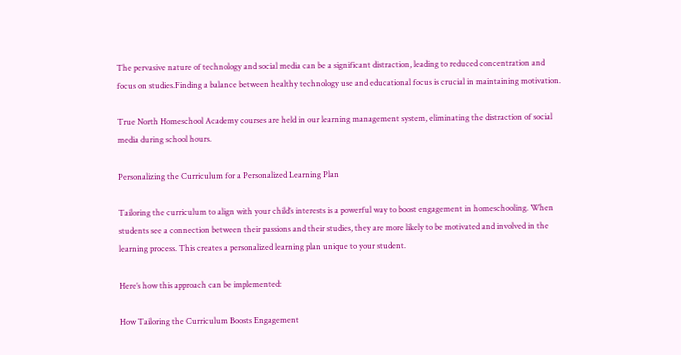The pervasive nature of technology and social media can be a significant distraction, leading to reduced concentration and focus on studies.Finding a balance between healthy technology use and educational focus is crucial in maintaining motivation.

True North Homeschool Academy courses are held in our learning management system, eliminating the distraction of social media during school hours.

Personalizing the Curriculum for a Personalized Learning Plan

Tailoring the curriculum to align with your child’s interests is a powerful way to boost engagement in homeschooling. When students see a connection between their passions and their studies, they are more likely to be motivated and involved in the learning process. This creates a personalized learning plan unique to your student.

Here’s how this approach can be implemented:

How Tailoring the Curriculum Boosts Engagement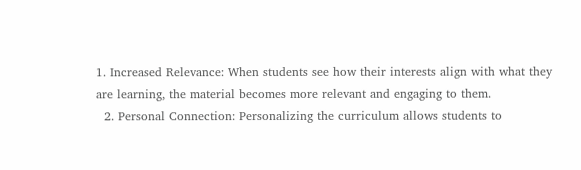1. Increased Relevance: When students see how their interests align with what they are learning, the material becomes more relevant and engaging to them.
  2. Personal Connection: Personalizing the curriculum allows students to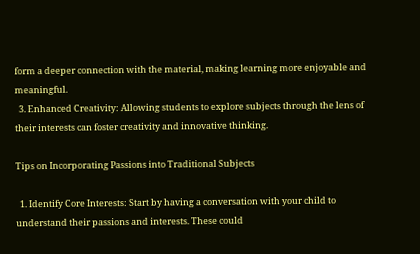form a deeper connection with the material, making learning more enjoyable and meaningful.
  3. Enhanced Creativity: Allowing students to explore subjects through the lens of their interests can foster creativity and innovative thinking.

Tips on Incorporating Passions into Traditional Subjects

  1. Identify Core Interests: Start by having a conversation with your child to understand their passions and interests. These could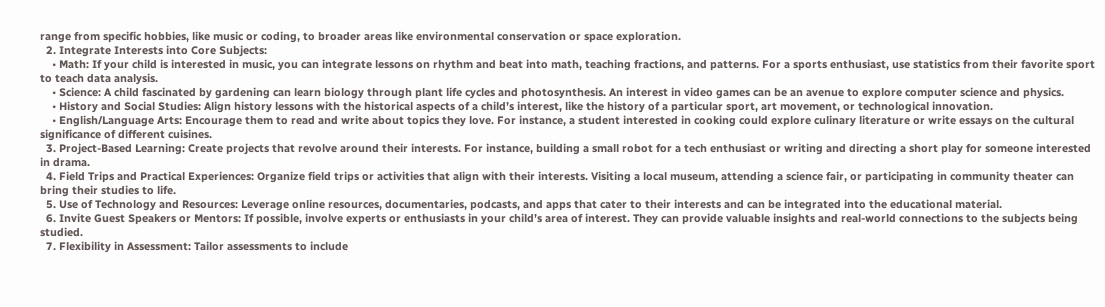range from specific hobbies, like music or coding, to broader areas like environmental conservation or space exploration.
  2. Integrate Interests into Core Subjects:
    • Math: If your child is interested in music, you can integrate lessons on rhythm and beat into math, teaching fractions, and patterns. For a sports enthusiast, use statistics from their favorite sport to teach data analysis.
    • Science: A child fascinated by gardening can learn biology through plant life cycles and photosynthesis. An interest in video games can be an avenue to explore computer science and physics.
    • History and Social Studies: Align history lessons with the historical aspects of a child’s interest, like the history of a particular sport, art movement, or technological innovation.
    • English/Language Arts: Encourage them to read and write about topics they love. For instance, a student interested in cooking could explore culinary literature or write essays on the cultural significance of different cuisines.
  3. Project-Based Learning: Create projects that revolve around their interests. For instance, building a small robot for a tech enthusiast or writing and directing a short play for someone interested in drama.
  4. Field Trips and Practical Experiences: Organize field trips or activities that align with their interests. Visiting a local museum, attending a science fair, or participating in community theater can bring their studies to life.
  5. Use of Technology and Resources: Leverage online resources, documentaries, podcasts, and apps that cater to their interests and can be integrated into the educational material.
  6. Invite Guest Speakers or Mentors: If possible, involve experts or enthusiasts in your child’s area of interest. They can provide valuable insights and real-world connections to the subjects being studied.
  7. Flexibility in Assessment: Tailor assessments to include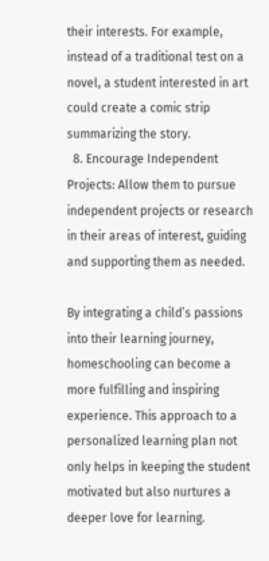their interests. For example, instead of a traditional test on a novel, a student interested in art could create a comic strip summarizing the story.
  8. Encourage Independent Projects: Allow them to pursue independent projects or research in their areas of interest, guiding and supporting them as needed.

By integrating a child’s passions into their learning journey, homeschooling can become a more fulfilling and inspiring experience. This approach to a personalized learning plan not only helps in keeping the student motivated but also nurtures a deeper love for learning.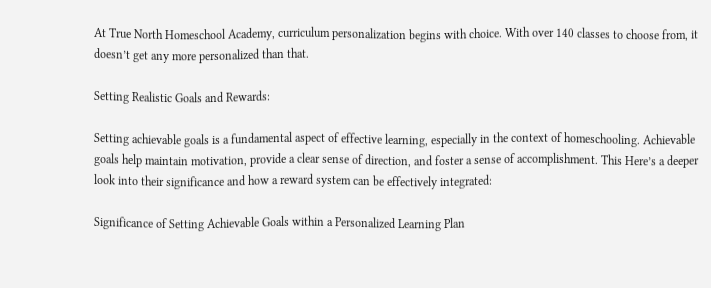At True North Homeschool Academy, curriculum personalization begins with choice. With over 140 classes to choose from, it doesn’t get any more personalized than that.

Setting Realistic Goals and Rewards:

Setting achievable goals is a fundamental aspect of effective learning, especially in the context of homeschooling. Achievable goals help maintain motivation, provide a clear sense of direction, and foster a sense of accomplishment. This Here’s a deeper look into their significance and how a reward system can be effectively integrated:

Significance of Setting Achievable Goals within a Personalized Learning Plan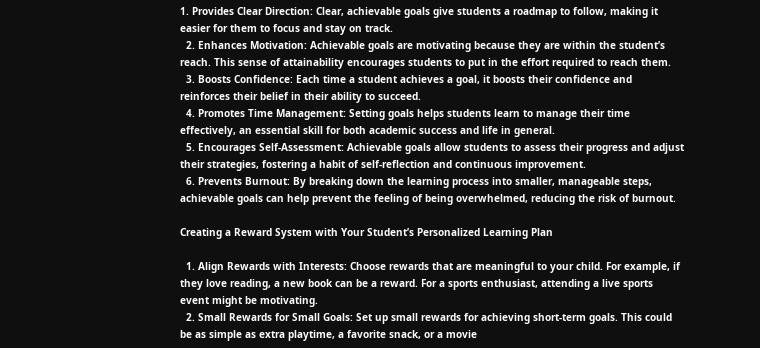1. Provides Clear Direction: Clear, achievable goals give students a roadmap to follow, making it easier for them to focus and stay on track.
  2. Enhances Motivation: Achievable goals are motivating because they are within the student’s reach. This sense of attainability encourages students to put in the effort required to reach them.
  3. Boosts Confidence: Each time a student achieves a goal, it boosts their confidence and reinforces their belief in their ability to succeed.
  4. Promotes Time Management: Setting goals helps students learn to manage their time effectively, an essential skill for both academic success and life in general.
  5. Encourages Self-Assessment: Achievable goals allow students to assess their progress and adjust their strategies, fostering a habit of self-reflection and continuous improvement.
  6. Prevents Burnout: By breaking down the learning process into smaller, manageable steps, achievable goals can help prevent the feeling of being overwhelmed, reducing the risk of burnout.

Creating a Reward System with Your Student’s Personalized Learning Plan

  1. Align Rewards with Interests: Choose rewards that are meaningful to your child. For example, if they love reading, a new book can be a reward. For a sports enthusiast, attending a live sports event might be motivating.
  2. Small Rewards for Small Goals: Set up small rewards for achieving short-term goals. This could be as simple as extra playtime, a favorite snack, or a movie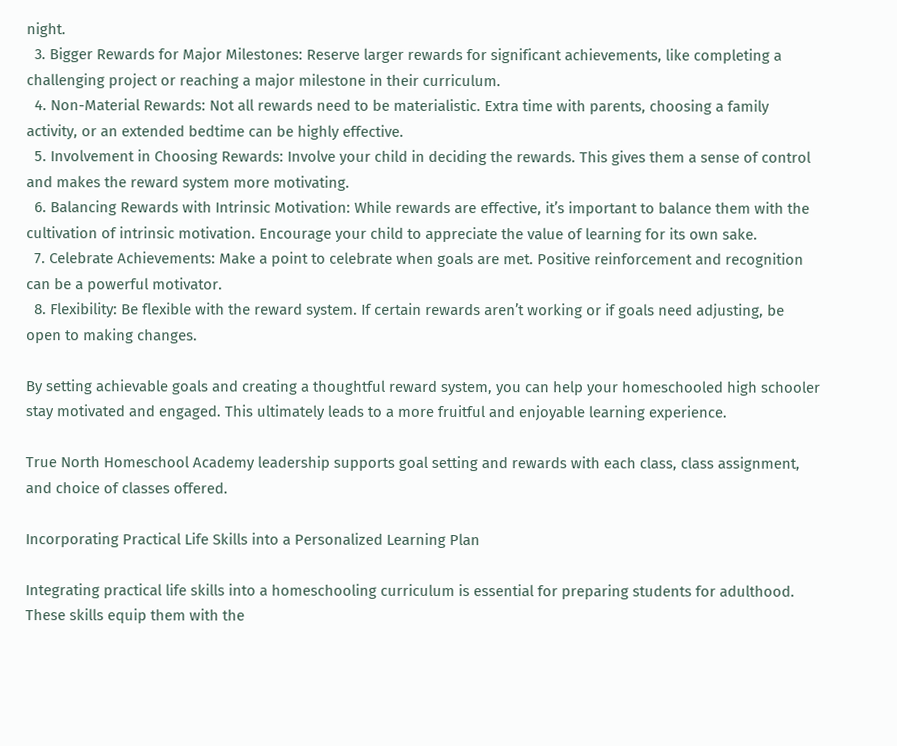night.
  3. Bigger Rewards for Major Milestones: Reserve larger rewards for significant achievements, like completing a challenging project or reaching a major milestone in their curriculum.
  4. Non-Material Rewards: Not all rewards need to be materialistic. Extra time with parents, choosing a family activity, or an extended bedtime can be highly effective.
  5. Involvement in Choosing Rewards: Involve your child in deciding the rewards. This gives them a sense of control and makes the reward system more motivating.
  6. Balancing Rewards with Intrinsic Motivation: While rewards are effective, it’s important to balance them with the cultivation of intrinsic motivation. Encourage your child to appreciate the value of learning for its own sake.
  7. Celebrate Achievements: Make a point to celebrate when goals are met. Positive reinforcement and recognition can be a powerful motivator.
  8. Flexibility: Be flexible with the reward system. If certain rewards aren’t working or if goals need adjusting, be open to making changes.

By setting achievable goals and creating a thoughtful reward system, you can help your homeschooled high schooler stay motivated and engaged. This ultimately leads to a more fruitful and enjoyable learning experience.

True North Homeschool Academy leadership supports goal setting and rewards with each class, class assignment, and choice of classes offered.

Incorporating Practical Life Skills into a Personalized Learning Plan

Integrating practical life skills into a homeschooling curriculum is essential for preparing students for adulthood. These skills equip them with the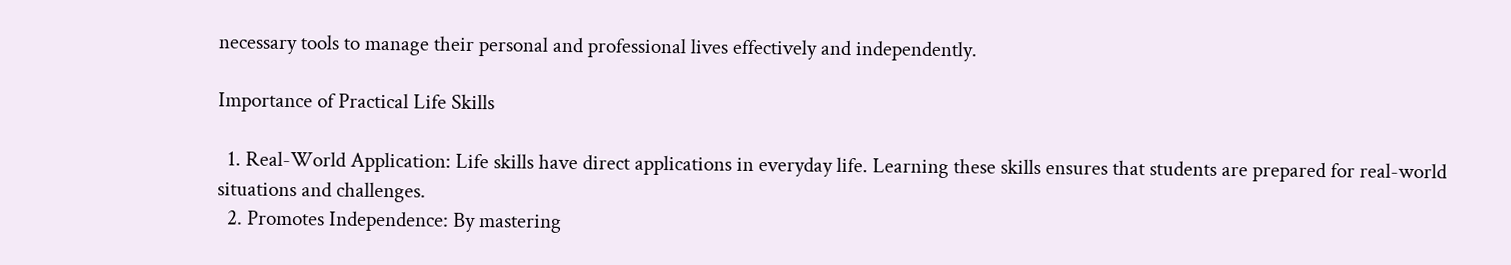necessary tools to manage their personal and professional lives effectively and independently.

Importance of Practical Life Skills

  1. Real-World Application: Life skills have direct applications in everyday life. Learning these skills ensures that students are prepared for real-world situations and challenges.
  2. Promotes Independence: By mastering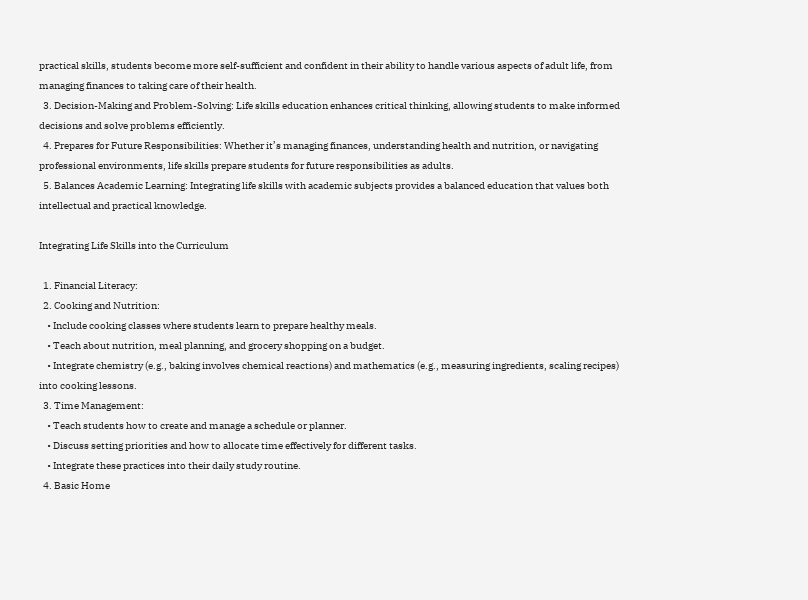practical skills, students become more self-sufficient and confident in their ability to handle various aspects of adult life, from managing finances to taking care of their health.
  3. Decision-Making and Problem-Solving: Life skills education enhances critical thinking, allowing students to make informed decisions and solve problems efficiently.
  4. Prepares for Future Responsibilities: Whether it’s managing finances, understanding health and nutrition, or navigating professional environments, life skills prepare students for future responsibilities as adults.
  5. Balances Academic Learning: Integrating life skills with academic subjects provides a balanced education that values both intellectual and practical knowledge.

Integrating Life Skills into the Curriculum

  1. Financial Literacy:
  2. Cooking and Nutrition:
    • Include cooking classes where students learn to prepare healthy meals.
    • Teach about nutrition, meal planning, and grocery shopping on a budget.
    • Integrate chemistry (e.g., baking involves chemical reactions) and mathematics (e.g., measuring ingredients, scaling recipes) into cooking lessons.
  3. Time Management:
    • Teach students how to create and manage a schedule or planner.
    • Discuss setting priorities and how to allocate time effectively for different tasks.
    • Integrate these practices into their daily study routine.
  4. Basic Home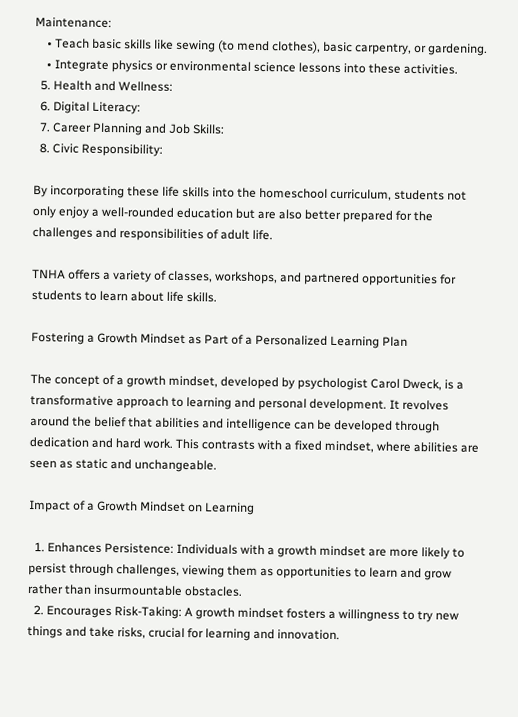Maintenance:
    • Teach basic skills like sewing (to mend clothes), basic carpentry, or gardening.
    • Integrate physics or environmental science lessons into these activities.
  5. Health and Wellness:
  6. Digital Literacy:
  7. Career Planning and Job Skills:
  8. Civic Responsibility:

By incorporating these life skills into the homeschool curriculum, students not only enjoy a well-rounded education but are also better prepared for the challenges and responsibilities of adult life.

TNHA offers a variety of classes, workshops, and partnered opportunities for students to learn about life skills.

Fostering a Growth Mindset as Part of a Personalized Learning Plan

The concept of a growth mindset, developed by psychologist Carol Dweck, is a transformative approach to learning and personal development. It revolves around the belief that abilities and intelligence can be developed through dedication and hard work. This contrasts with a fixed mindset, where abilities are seen as static and unchangeable.

Impact of a Growth Mindset on Learning

  1. Enhances Persistence: Individuals with a growth mindset are more likely to persist through challenges, viewing them as opportunities to learn and grow rather than insurmountable obstacles.
  2. Encourages Risk-Taking: A growth mindset fosters a willingness to try new things and take risks, crucial for learning and innovation.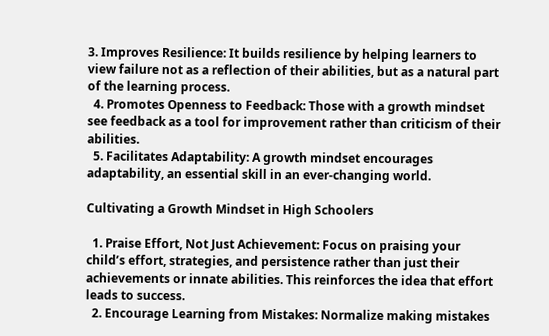3. Improves Resilience: It builds resilience by helping learners to view failure not as a reflection of their abilities, but as a natural part of the learning process.
  4. Promotes Openness to Feedback: Those with a growth mindset see feedback as a tool for improvement rather than criticism of their abilities.
  5. Facilitates Adaptability: A growth mindset encourages adaptability, an essential skill in an ever-changing world.

Cultivating a Growth Mindset in High Schoolers

  1. Praise Effort, Not Just Achievement: Focus on praising your child’s effort, strategies, and persistence rather than just their achievements or innate abilities. This reinforces the idea that effort leads to success.
  2. Encourage Learning from Mistakes: Normalize making mistakes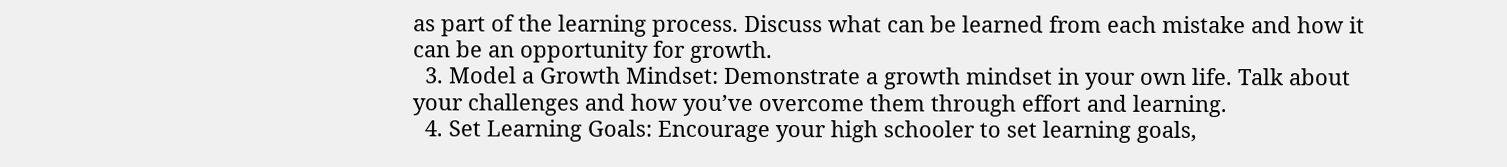as part of the learning process. Discuss what can be learned from each mistake and how it can be an opportunity for growth.
  3. Model a Growth Mindset: Demonstrate a growth mindset in your own life. Talk about your challenges and how you’ve overcome them through effort and learning.
  4. Set Learning Goals: Encourage your high schooler to set learning goals,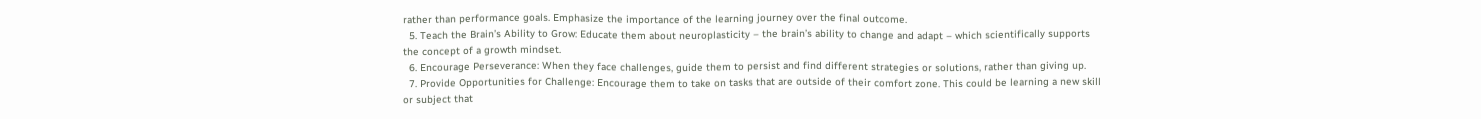rather than performance goals. Emphasize the importance of the learning journey over the final outcome.
  5. Teach the Brain’s Ability to Grow: Educate them about neuroplasticity – the brain’s ability to change and adapt – which scientifically supports the concept of a growth mindset.
  6. Encourage Perseverance: When they face challenges, guide them to persist and find different strategies or solutions, rather than giving up.
  7. Provide Opportunities for Challenge: Encourage them to take on tasks that are outside of their comfort zone. This could be learning a new skill or subject that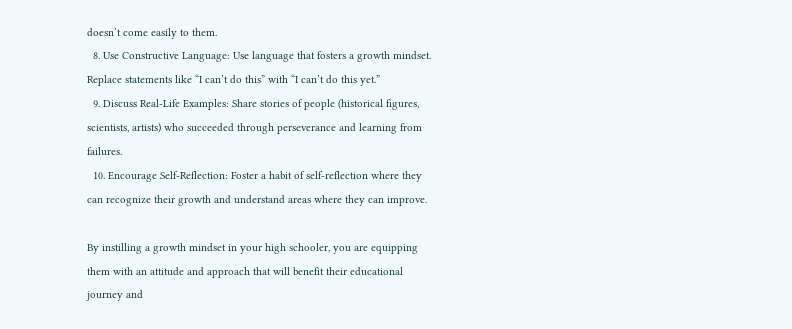doesn’t come easily to them.
  8. Use Constructive Language: Use language that fosters a growth mindset. Replace statements like “I can’t do this” with “I can’t do this yet.”
  9. Discuss Real-Life Examples: Share stories of people (historical figures, scientists, artists) who succeeded through perseverance and learning from failures.
  10. Encourage Self-Reflection: Foster a habit of self-reflection where they can recognize their growth and understand areas where they can improve.

By instilling a growth mindset in your high schooler, you are equipping them with an attitude and approach that will benefit their educational journey and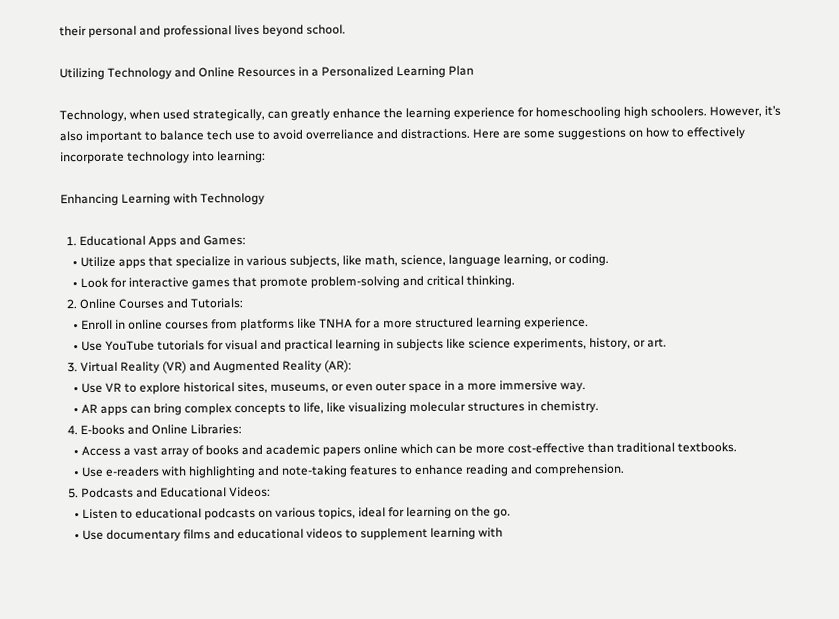their personal and professional lives beyond school.

Utilizing Technology and Online Resources in a Personalized Learning Plan

Technology, when used strategically, can greatly enhance the learning experience for homeschooling high schoolers. However, it’s also important to balance tech use to avoid overreliance and distractions. Here are some suggestions on how to effectively incorporate technology into learning:

Enhancing Learning with Technology

  1. Educational Apps and Games:
    • Utilize apps that specialize in various subjects, like math, science, language learning, or coding.
    • Look for interactive games that promote problem-solving and critical thinking.
  2. Online Courses and Tutorials:
    • Enroll in online courses from platforms like TNHA for a more structured learning experience.
    • Use YouTube tutorials for visual and practical learning in subjects like science experiments, history, or art.
  3. Virtual Reality (VR) and Augmented Reality (AR):
    • Use VR to explore historical sites, museums, or even outer space in a more immersive way.
    • AR apps can bring complex concepts to life, like visualizing molecular structures in chemistry.
  4. E-books and Online Libraries:
    • Access a vast array of books and academic papers online which can be more cost-effective than traditional textbooks.
    • Use e-readers with highlighting and note-taking features to enhance reading and comprehension.
  5. Podcasts and Educational Videos:
    • Listen to educational podcasts on various topics, ideal for learning on the go.
    • Use documentary films and educational videos to supplement learning with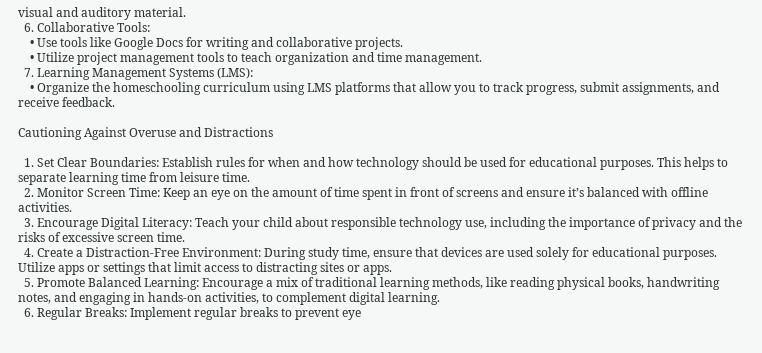visual and auditory material.
  6. Collaborative Tools:
    • Use tools like Google Docs for writing and collaborative projects.
    • Utilize project management tools to teach organization and time management.
  7. Learning Management Systems (LMS):
    • Organize the homeschooling curriculum using LMS platforms that allow you to track progress, submit assignments, and receive feedback.

Cautioning Against Overuse and Distractions

  1. Set Clear Boundaries: Establish rules for when and how technology should be used for educational purposes. This helps to separate learning time from leisure time.
  2. Monitor Screen Time: Keep an eye on the amount of time spent in front of screens and ensure it’s balanced with offline activities.
  3. Encourage Digital Literacy: Teach your child about responsible technology use, including the importance of privacy and the risks of excessive screen time.
  4. Create a Distraction-Free Environment: During study time, ensure that devices are used solely for educational purposes. Utilize apps or settings that limit access to distracting sites or apps.
  5. Promote Balanced Learning: Encourage a mix of traditional learning methods, like reading physical books, handwriting notes, and engaging in hands-on activities, to complement digital learning.
  6. Regular Breaks: Implement regular breaks to prevent eye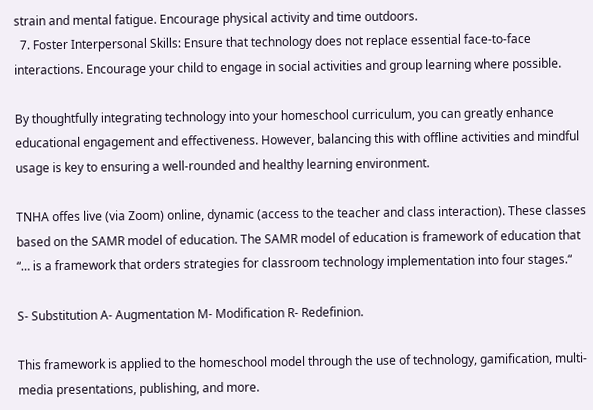strain and mental fatigue. Encourage physical activity and time outdoors.
  7. Foster Interpersonal Skills: Ensure that technology does not replace essential face-to-face interactions. Encourage your child to engage in social activities and group learning where possible.

By thoughtfully integrating technology into your homeschool curriculum, you can greatly enhance educational engagement and effectiveness. However, balancing this with offline activities and mindful usage is key to ensuring a well-rounded and healthy learning environment.

TNHA offes live (via Zoom) online, dynamic (access to the teacher and class interaction). These classes based on the SAMR model of education. The SAMR model of education is framework of education that “… is a framework that orders strategies for classroom technology implementation into four stages.“

S- Substitution A- Augmentation M- Modification R- Redefinion.

This framework is applied to the homeschool model through the use of technology, gamification, multi-media presentations, publishing, and more.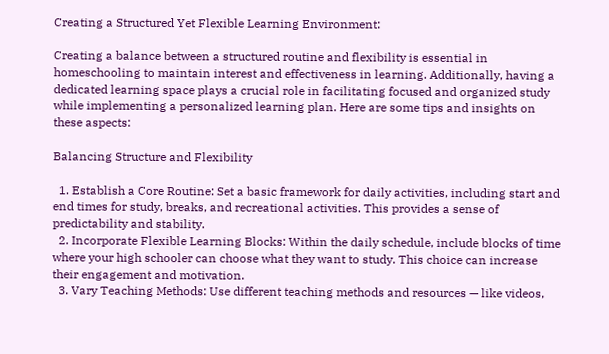Creating a Structured Yet Flexible Learning Environment:

Creating a balance between a structured routine and flexibility is essential in homeschooling to maintain interest and effectiveness in learning. Additionally, having a dedicated learning space plays a crucial role in facilitating focused and organized study while implementing a personalized learning plan. Here are some tips and insights on these aspects:

Balancing Structure and Flexibility

  1. Establish a Core Routine: Set a basic framework for daily activities, including start and end times for study, breaks, and recreational activities. This provides a sense of predictability and stability.
  2. Incorporate Flexible Learning Blocks: Within the daily schedule, include blocks of time where your high schooler can choose what they want to study. This choice can increase their engagement and motivation.
  3. Vary Teaching Methods: Use different teaching methods and resources — like videos,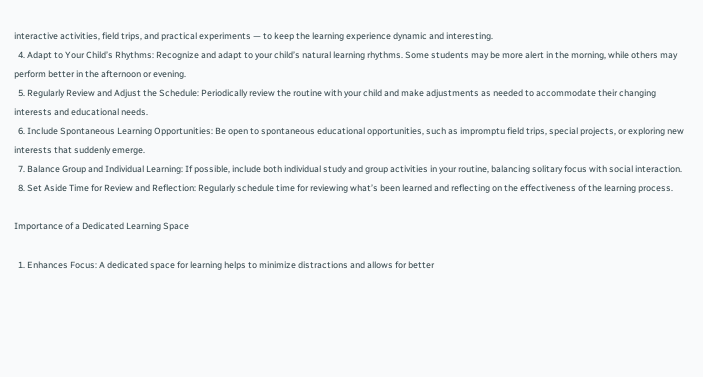interactive activities, field trips, and practical experiments — to keep the learning experience dynamic and interesting.
  4. Adapt to Your Child’s Rhythms: Recognize and adapt to your child’s natural learning rhythms. Some students may be more alert in the morning, while others may perform better in the afternoon or evening.
  5. Regularly Review and Adjust the Schedule: Periodically review the routine with your child and make adjustments as needed to accommodate their changing interests and educational needs.
  6. Include Spontaneous Learning Opportunities: Be open to spontaneous educational opportunities, such as impromptu field trips, special projects, or exploring new interests that suddenly emerge.
  7. Balance Group and Individual Learning: If possible, include both individual study and group activities in your routine, balancing solitary focus with social interaction.
  8. Set Aside Time for Review and Reflection: Regularly schedule time for reviewing what’s been learned and reflecting on the effectiveness of the learning process.

Importance of a Dedicated Learning Space

  1. Enhances Focus: A dedicated space for learning helps to minimize distractions and allows for better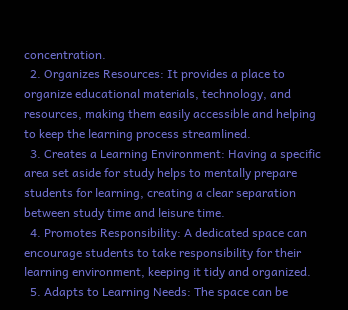concentration.
  2. Organizes Resources: It provides a place to organize educational materials, technology, and resources, making them easily accessible and helping to keep the learning process streamlined.
  3. Creates a Learning Environment: Having a specific area set aside for study helps to mentally prepare students for learning, creating a clear separation between study time and leisure time.
  4. Promotes Responsibility: A dedicated space can encourage students to take responsibility for their learning environment, keeping it tidy and organized.
  5. Adapts to Learning Needs: The space can be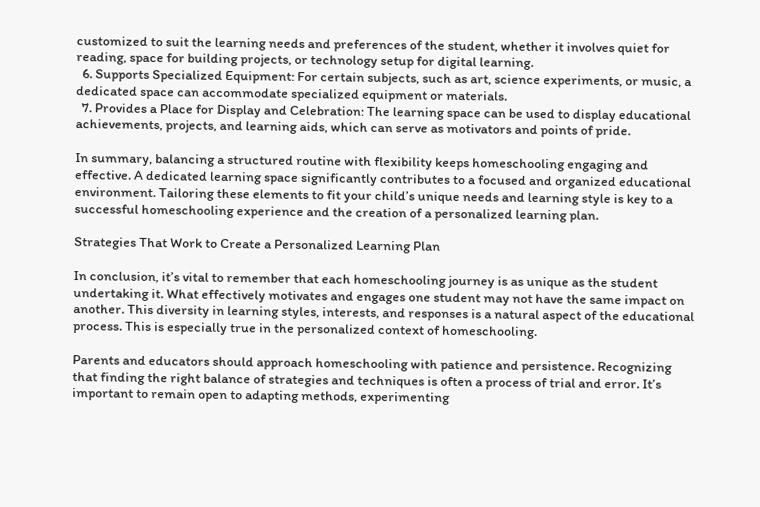customized to suit the learning needs and preferences of the student, whether it involves quiet for reading, space for building projects, or technology setup for digital learning.
  6. Supports Specialized Equipment: For certain subjects, such as art, science experiments, or music, a dedicated space can accommodate specialized equipment or materials.
  7. Provides a Place for Display and Celebration: The learning space can be used to display educational achievements, projects, and learning aids, which can serve as motivators and points of pride.

In summary, balancing a structured routine with flexibility keeps homeschooling engaging and effective. A dedicated learning space significantly contributes to a focused and organized educational environment. Tailoring these elements to fit your child’s unique needs and learning style is key to a successful homeschooling experience and the creation of a personalized learning plan.

Strategies That Work to Create a Personalized Learning Plan

In conclusion, it’s vital to remember that each homeschooling journey is as unique as the student undertaking it. What effectively motivates and engages one student may not have the same impact on another. This diversity in learning styles, interests, and responses is a natural aspect of the educational process. This is especially true in the personalized context of homeschooling.

Parents and educators should approach homeschooling with patience and persistence. Recognizing that finding the right balance of strategies and techniques is often a process of trial and error. It’s important to remain open to adapting methods, experimenting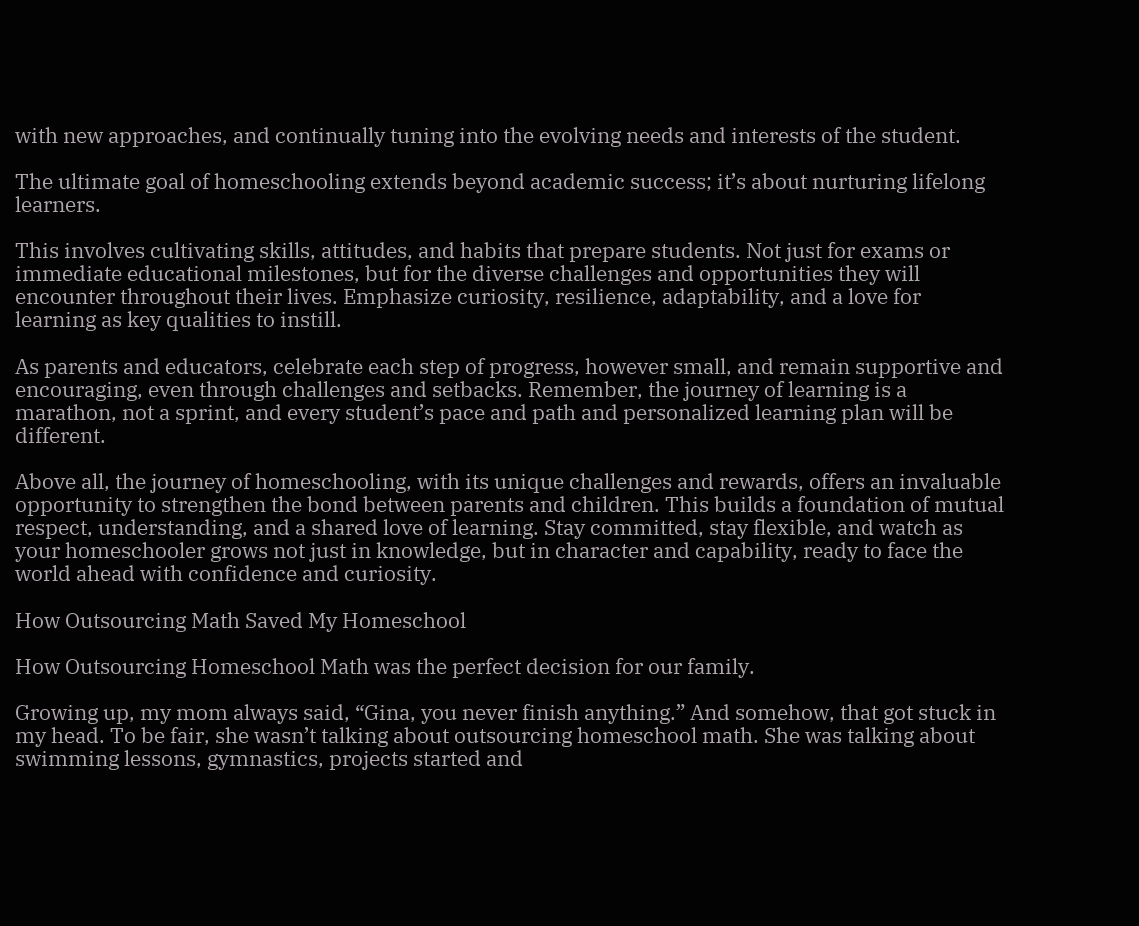with new approaches, and continually tuning into the evolving needs and interests of the student.

The ultimate goal of homeschooling extends beyond academic success; it’s about nurturing lifelong learners.

This involves cultivating skills, attitudes, and habits that prepare students. Not just for exams or immediate educational milestones, but for the diverse challenges and opportunities they will encounter throughout their lives. Emphasize curiosity, resilience, adaptability, and a love for learning as key qualities to instill.

As parents and educators, celebrate each step of progress, however small, and remain supportive and encouraging, even through challenges and setbacks. Remember, the journey of learning is a marathon, not a sprint, and every student’s pace and path and personalized learning plan will be different.

Above all, the journey of homeschooling, with its unique challenges and rewards, offers an invaluable opportunity to strengthen the bond between parents and children. This builds a foundation of mutual respect, understanding, and a shared love of learning. Stay committed, stay flexible, and watch as your homeschooler grows not just in knowledge, but in character and capability, ready to face the world ahead with confidence and curiosity.

How Outsourcing Math Saved My Homeschool

How Outsourcing Homeschool Math was the perfect decision for our family.

Growing up, my mom always said, “Gina, you never finish anything.” And somehow, that got stuck in my head. To be fair, she wasn’t talking about outsourcing homeschool math. She was talking about swimming lessons, gymnastics, projects started and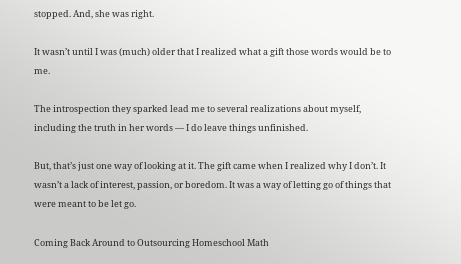stopped. And, she was right.

It wasn’t until I was (much) older that I realized what a gift those words would be to me.

The introspection they sparked lead me to several realizations about myself, including the truth in her words — I do leave things unfinished.

But, that’s just one way of looking at it. The gift came when I realized why I don’t. It wasn’t a lack of interest, passion, or boredom. It was a way of letting go of things that were meant to be let go.

Coming Back Around to Outsourcing Homeschool Math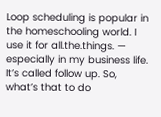Loop scheduling is popular in the homeschooling world. I use it for all.the.things. — especially in my business life. It’s called follow up. So, what’s that to do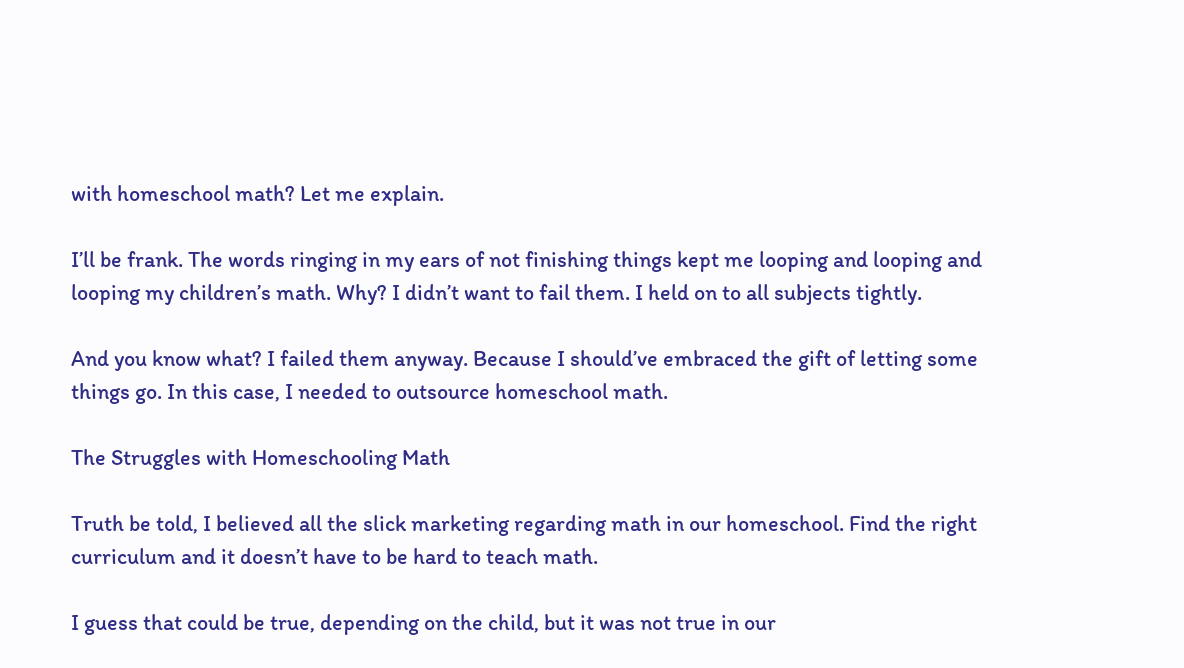with homeschool math? Let me explain.

I’ll be frank. The words ringing in my ears of not finishing things kept me looping and looping and looping my children’s math. Why? I didn’t want to fail them. I held on to all subjects tightly.

And you know what? I failed them anyway. Because I should’ve embraced the gift of letting some things go. In this case, I needed to outsource homeschool math.

The Struggles with Homeschooling Math

Truth be told, I believed all the slick marketing regarding math in our homeschool. Find the right curriculum and it doesn’t have to be hard to teach math.

I guess that could be true, depending on the child, but it was not true in our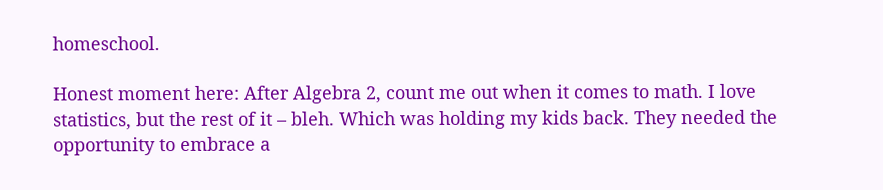homeschool.

Honest moment here: After Algebra 2, count me out when it comes to math. I love statistics, but the rest of it – bleh. Which was holding my kids back. They needed the opportunity to embrace a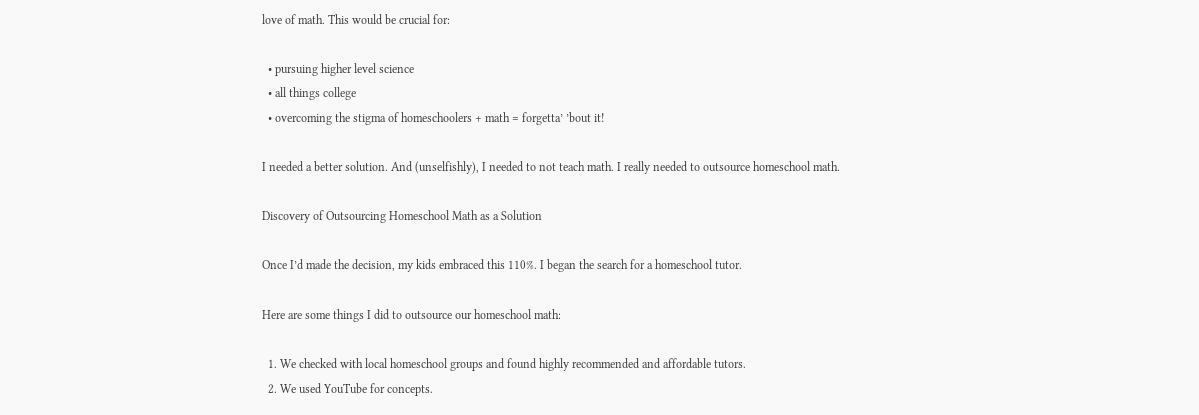love of math. This would be crucial for:

  • pursuing higher level science
  • all things college
  • overcoming the stigma of homeschoolers + math = forgetta’ ’bout it!

I needed a better solution. And (unselfishly), I needed to not teach math. I really needed to outsource homeschool math.

Discovery of Outsourcing Homeschool Math as a Solution

Once I’d made the decision, my kids embraced this 110%. I began the search for a homeschool tutor.

Here are some things I did to outsource our homeschool math:

  1. We checked with local homeschool groups and found highly recommended and affordable tutors.
  2. We used YouTube for concepts.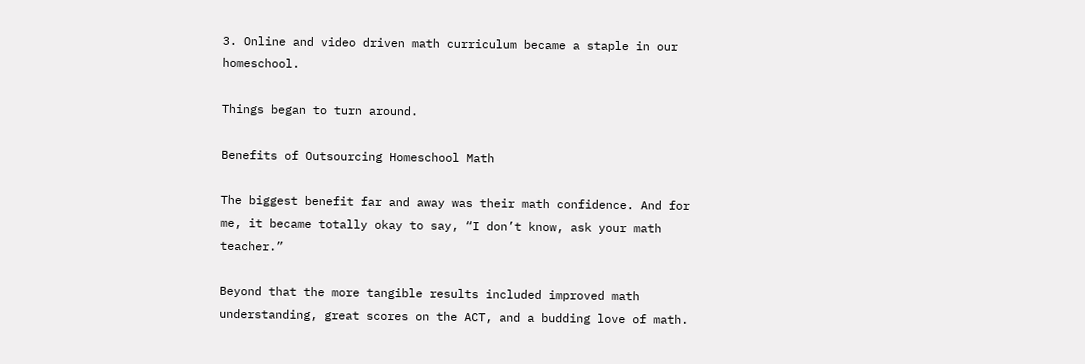3. Online and video driven math curriculum became a staple in our homeschool.

Things began to turn around.

Benefits of Outsourcing Homeschool Math

The biggest benefit far and away was their math confidence. And for me, it became totally okay to say, “I don’t know, ask your math teacher.”

Beyond that the more tangible results included improved math understanding, great scores on the ACT, and a budding love of math.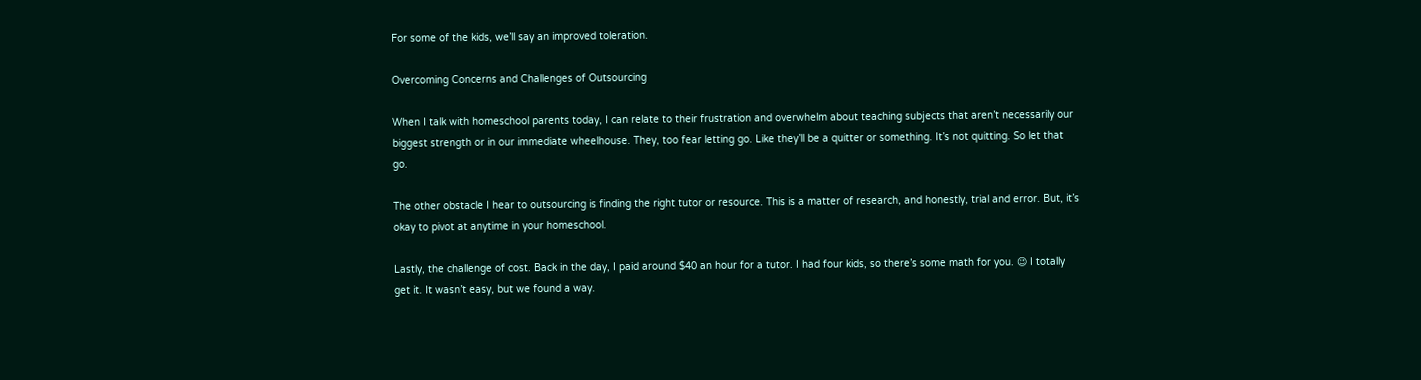For some of the kids, we’ll say an improved toleration.

Overcoming Concerns and Challenges of Outsourcing

When I talk with homeschool parents today, I can relate to their frustration and overwhelm about teaching subjects that aren’t necessarily our biggest strength or in our immediate wheelhouse. They, too fear letting go. Like they’ll be a quitter or something. It’s not quitting. So let that go.

The other obstacle I hear to outsourcing is finding the right tutor or resource. This is a matter of research, and honestly, trial and error. But, it’s okay to pivot at anytime in your homeschool.

Lastly, the challenge of cost. Back in the day, I paid around $40 an hour for a tutor. I had four kids, so there’s some math for you. 😉 I totally get it. It wasn’t easy, but we found a way.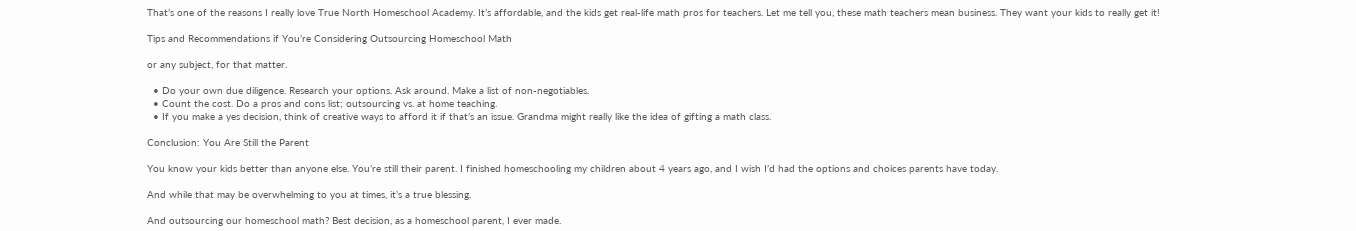That’s one of the reasons I really love True North Homeschool Academy. It’s affordable, and the kids get real-life math pros for teachers. Let me tell you, these math teachers mean business. They want your kids to really get it!

Tips and Recommendations if You’re Considering Outsourcing Homeschool Math

or any subject, for that matter.

  • Do your own due diligence. Research your options. Ask around. Make a list of non-negotiables.
  • Count the cost. Do a pros and cons list; outsourcing vs. at home teaching.
  • If you make a yes decision, think of creative ways to afford it if that’s an issue. Grandma might really like the idea of gifting a math class.

Conclusion: You Are Still the Parent

You know your kids better than anyone else. You’re still their parent. I finished homeschooling my children about 4 years ago, and I wish I’d had the options and choices parents have today.

And while that may be overwhelming to you at times, it’s a true blessing.

And outsourcing our homeschool math? Best decision, as a homeschool parent, I ever made.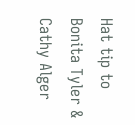Hat tip to Bonita Tyler & Cathy Alger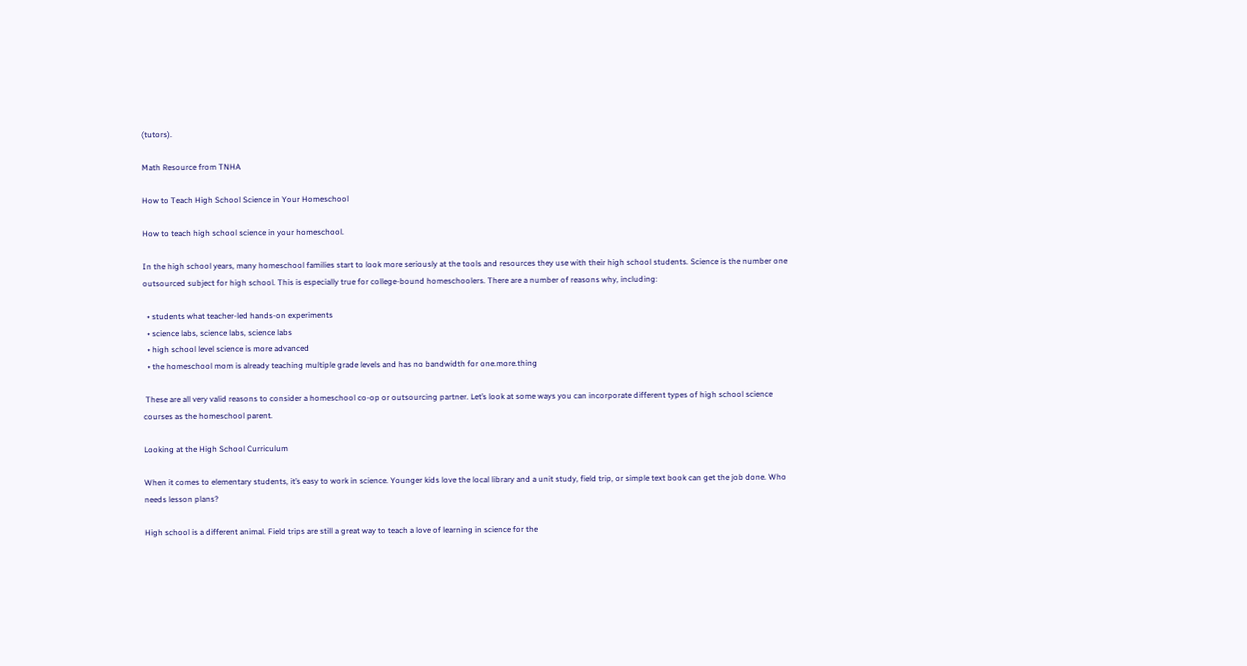(tutors).

Math Resource from TNHA

How to Teach High School Science in Your Homeschool

How to teach high school science in your homeschool.

In the high school years, many homeschool families start to look more seriously at the tools and resources they use with their high school students. Science is the number one outsourced subject for high school. This is especially true for college-bound homeschoolers. There are a number of reasons why, including:

  • students what teacher-led hands-on experiments
  • science labs, science labs, science labs
  • high school level science is more advanced
  • the homeschool mom is already teaching multiple grade levels and has no bandwidth for one.more.thing

 These are all very valid reasons to consider a homeschool co-op or outsourcing partner. Let’s look at some ways you can incorporate different types of high school science courses as the homeschool parent.

Looking at the High School Curriculum

When it comes to elementary students, it’s easy to work in science. Younger kids love the local library and a unit study, field trip, or simple text book can get the job done. Who needs lesson plans?

High school is a different animal. Field trips are still a great way to teach a love of learning in science for the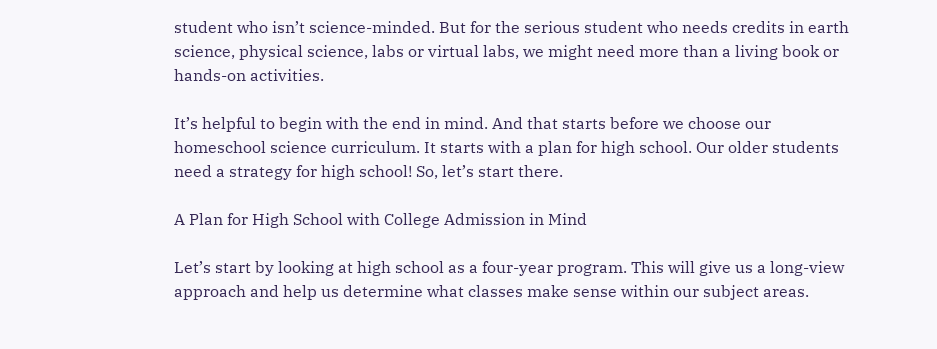student who isn’t science-minded. But for the serious student who needs credits in earth science, physical science, labs or virtual labs, we might need more than a living book or hands-on activities.

It’s helpful to begin with the end in mind. And that starts before we choose our homeschool science curriculum. It starts with a plan for high school. Our older students need a strategy for high school! So, let’s start there.

A Plan for High School with College Admission in Mind

Let’s start by looking at high school as a four-year program. This will give us a long-view approach and help us determine what classes make sense within our subject areas.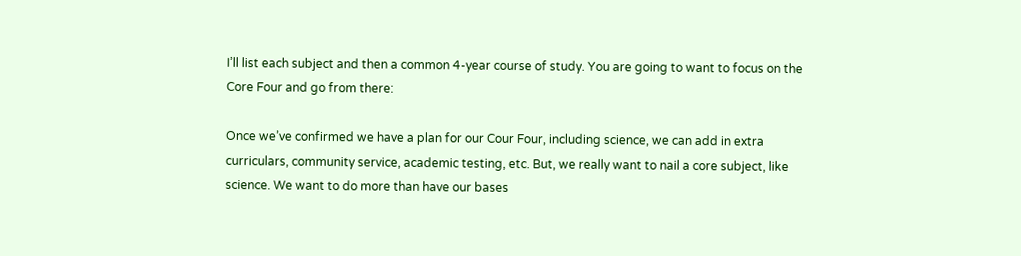I’ll list each subject and then a common 4-year course of study. You are going to want to focus on the Core Four and go from there:

Once we’ve confirmed we have a plan for our Cour Four, including science, we can add in extra curriculars, community service, academic testing, etc. But, we really want to nail a core subject, like science. We want to do more than have our bases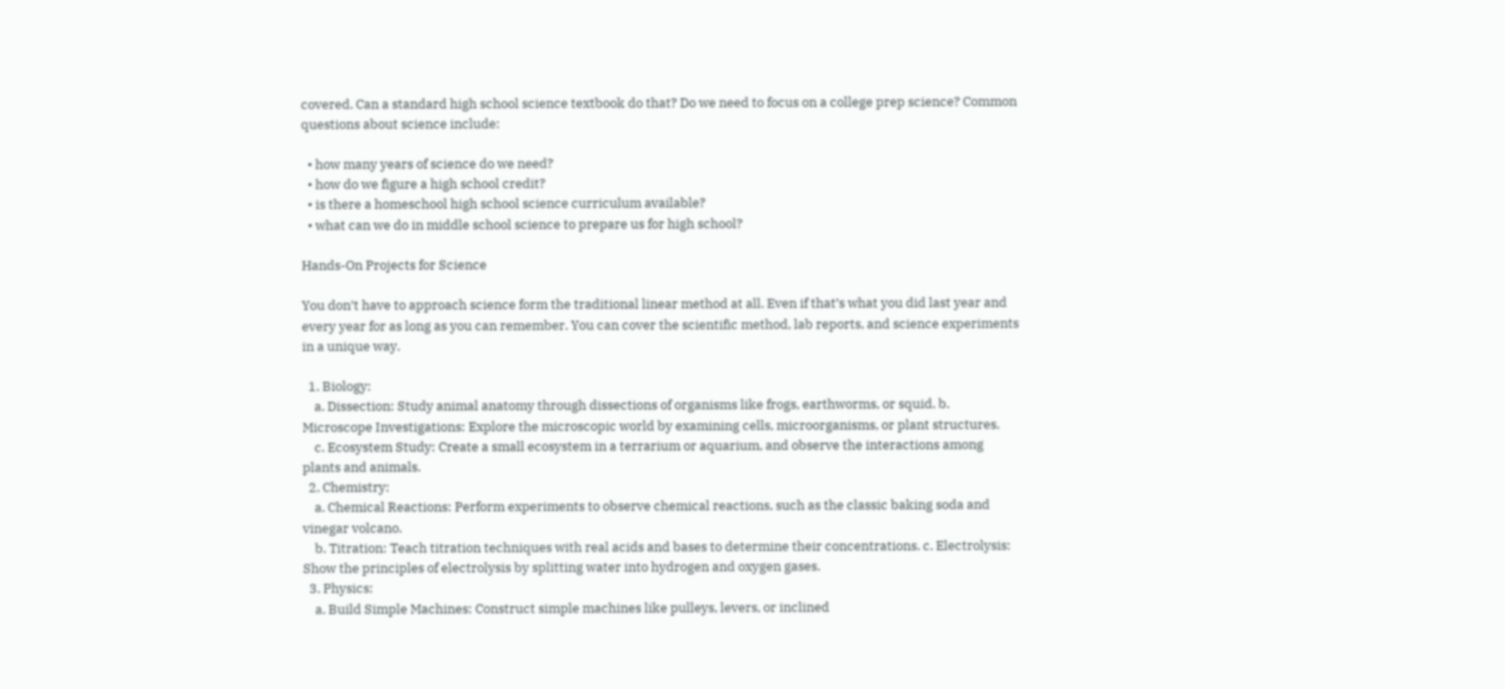covered. Can a standard high school science textbook do that? Do we need to focus on a college prep science? Common questions about science include:

  • how many years of science do we need?
  • how do we figure a high school credit?
  • is there a homeschool high school science curriculum available?
  • what can we do in middle school science to prepare us for high school?

Hands-On Projects for Science

You don’t have to approach science form the traditional linear method at all. Even if that’s what you did last year and every year for as long as you can remember. You can cover the scientific method, lab reports, and science experiments in a unique way.

  1. Biology:
    a. Dissection: Study animal anatomy through dissections of organisms like frogs, earthworms, or squid. b. Microscope Investigations: Explore the microscopic world by examining cells, microorganisms, or plant structures.
    c. Ecosystem Study: Create a small ecosystem in a terrarium or aquarium, and observe the interactions among plants and animals.
  2. Chemistry:
    a. Chemical Reactions: Perform experiments to observe chemical reactions, such as the classic baking soda and vinegar volcano.
    b. Titration: Teach titration techniques with real acids and bases to determine their concentrations. c. Electrolysis: Show the principles of electrolysis by splitting water into hydrogen and oxygen gases.
  3. Physics:
    a. Build Simple Machines: Construct simple machines like pulleys, levers, or inclined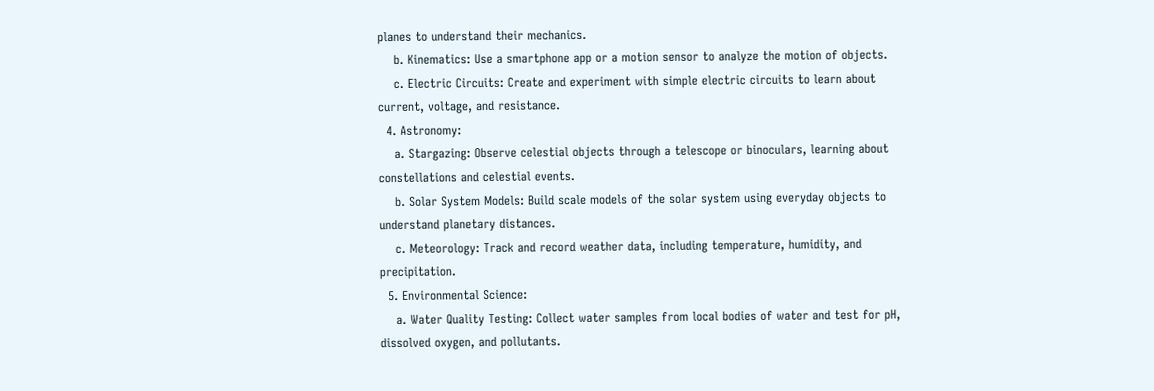planes to understand their mechanics.
    b. Kinematics: Use a smartphone app or a motion sensor to analyze the motion of objects.
    c. Electric Circuits: Create and experiment with simple electric circuits to learn about current, voltage, and resistance.
  4. Astronomy:
    a. Stargazing: Observe celestial objects through a telescope or binoculars, learning about constellations and celestial events.
    b. Solar System Models: Build scale models of the solar system using everyday objects to understand planetary distances.
    c. Meteorology: Track and record weather data, including temperature, humidity, and precipitation.
  5. Environmental Science:
    a. Water Quality Testing: Collect water samples from local bodies of water and test for pH, dissolved oxygen, and pollutants.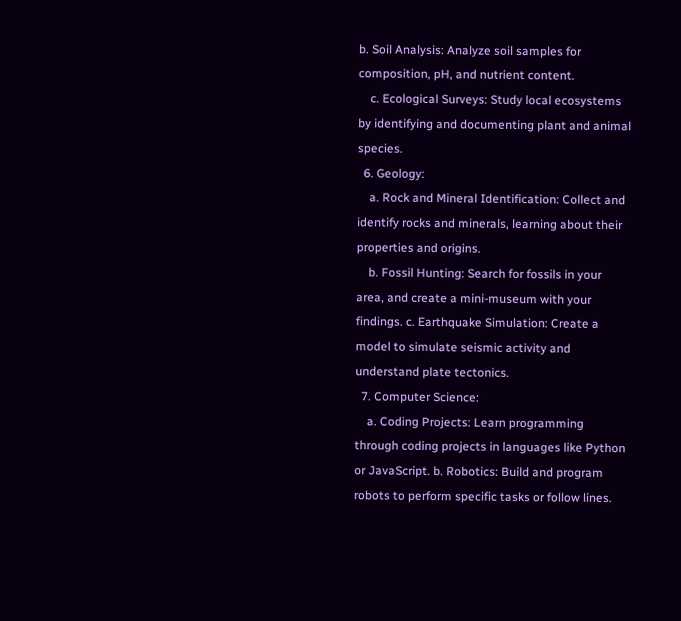b. Soil Analysis: Analyze soil samples for composition, pH, and nutrient content.
    c. Ecological Surveys: Study local ecosystems by identifying and documenting plant and animal species.
  6. Geology:
    a. Rock and Mineral Identification: Collect and identify rocks and minerals, learning about their properties and origins.
    b. Fossil Hunting: Search for fossils in your area, and create a mini-museum with your findings. c. Earthquake Simulation: Create a model to simulate seismic activity and understand plate tectonics.
  7. Computer Science:
    a. Coding Projects: Learn programming through coding projects in languages like Python or JavaScript. b. Robotics: Build and program robots to perform specific tasks or follow lines.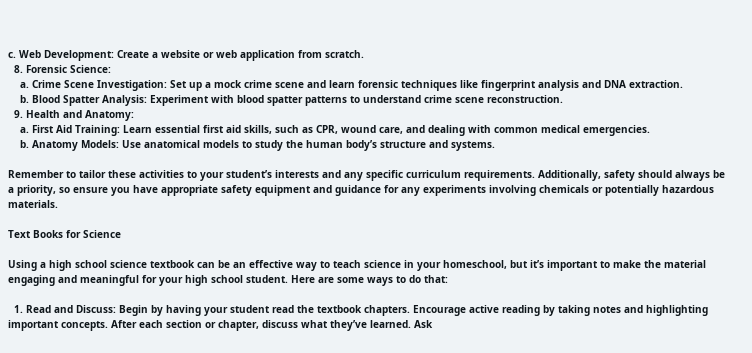c. Web Development: Create a website or web application from scratch.
  8. Forensic Science:
    a. Crime Scene Investigation: Set up a mock crime scene and learn forensic techniques like fingerprint analysis and DNA extraction.
    b. Blood Spatter Analysis: Experiment with blood spatter patterns to understand crime scene reconstruction.
  9. Health and Anatomy:
    a. First Aid Training: Learn essential first aid skills, such as CPR, wound care, and dealing with common medical emergencies.
    b. Anatomy Models: Use anatomical models to study the human body’s structure and systems.

Remember to tailor these activities to your student’s interests and any specific curriculum requirements. Additionally, safety should always be a priority, so ensure you have appropriate safety equipment and guidance for any experiments involving chemicals or potentially hazardous materials.

Text Books for Science

Using a high school science textbook can be an effective way to teach science in your homeschool, but it’s important to make the material engaging and meaningful for your high school student. Here are some ways to do that:

  1. Read and Discuss: Begin by having your student read the textbook chapters. Encourage active reading by taking notes and highlighting important concepts. After each section or chapter, discuss what they’ve learned. Ask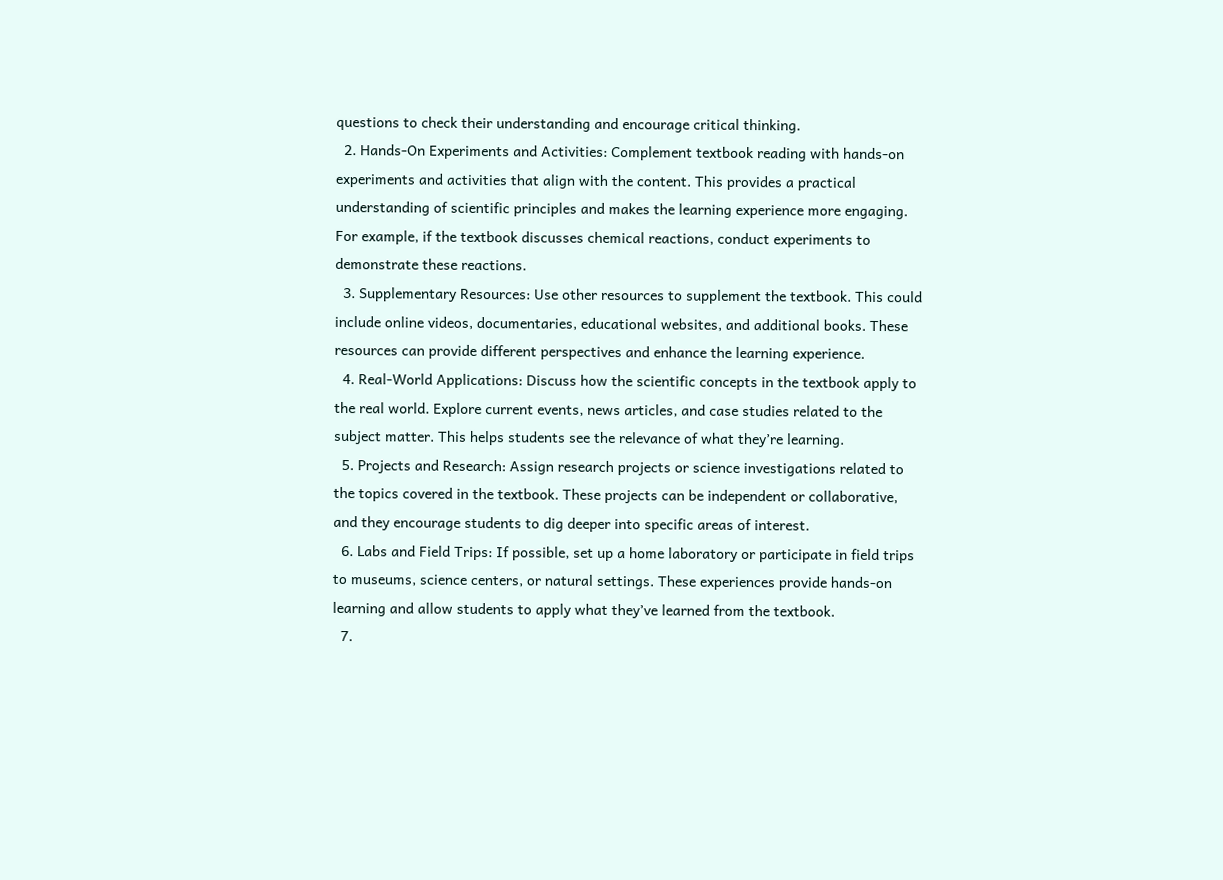questions to check their understanding and encourage critical thinking.
  2. Hands-On Experiments and Activities: Complement textbook reading with hands-on experiments and activities that align with the content. This provides a practical understanding of scientific principles and makes the learning experience more engaging. For example, if the textbook discusses chemical reactions, conduct experiments to demonstrate these reactions.
  3. Supplementary Resources: Use other resources to supplement the textbook. This could include online videos, documentaries, educational websites, and additional books. These resources can provide different perspectives and enhance the learning experience.
  4. Real-World Applications: Discuss how the scientific concepts in the textbook apply to the real world. Explore current events, news articles, and case studies related to the subject matter. This helps students see the relevance of what they’re learning.
  5. Projects and Research: Assign research projects or science investigations related to the topics covered in the textbook. These projects can be independent or collaborative, and they encourage students to dig deeper into specific areas of interest.
  6. Labs and Field Trips: If possible, set up a home laboratory or participate in field trips to museums, science centers, or natural settings. These experiences provide hands-on learning and allow students to apply what they’ve learned from the textbook.
  7.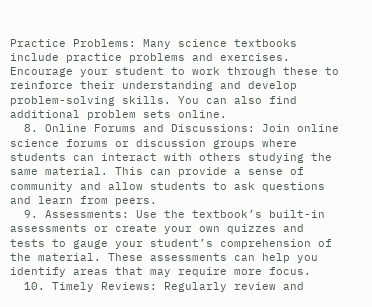Practice Problems: Many science textbooks include practice problems and exercises. Encourage your student to work through these to reinforce their understanding and develop problem-solving skills. You can also find additional problem sets online.
  8. Online Forums and Discussions: Join online science forums or discussion groups where students can interact with others studying the same material. This can provide a sense of community and allow students to ask questions and learn from peers.
  9. Assessments: Use the textbook’s built-in assessments or create your own quizzes and tests to gauge your student’s comprehension of the material. These assessments can help you identify areas that may require more focus.
  10. Timely Reviews: Regularly review and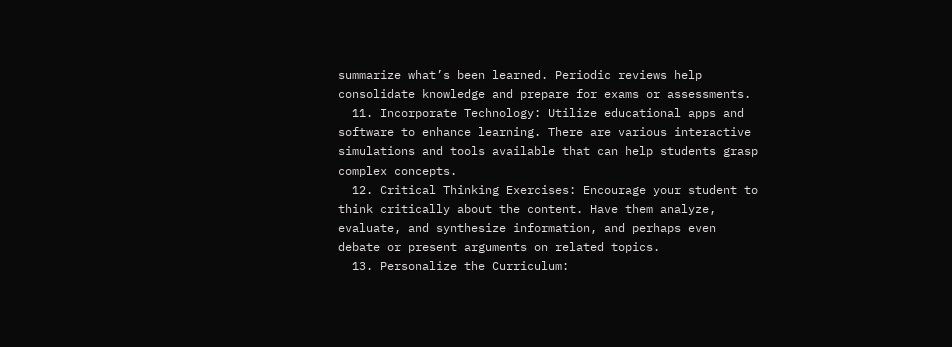summarize what’s been learned. Periodic reviews help consolidate knowledge and prepare for exams or assessments.
  11. Incorporate Technology: Utilize educational apps and software to enhance learning. There are various interactive simulations and tools available that can help students grasp complex concepts.
  12. Critical Thinking Exercises: Encourage your student to think critically about the content. Have them analyze, evaluate, and synthesize information, and perhaps even debate or present arguments on related topics.
  13. Personalize the Curriculum: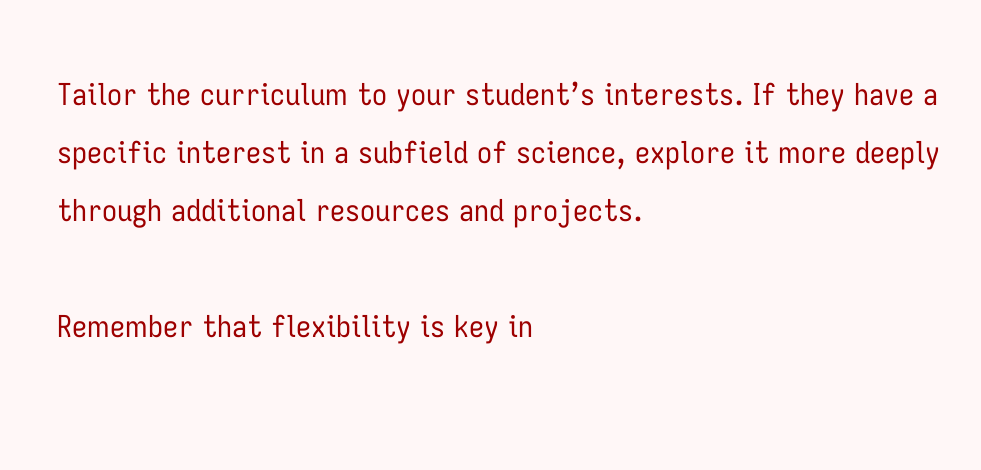Tailor the curriculum to your student’s interests. If they have a specific interest in a subfield of science, explore it more deeply through additional resources and projects.

Remember that flexibility is key in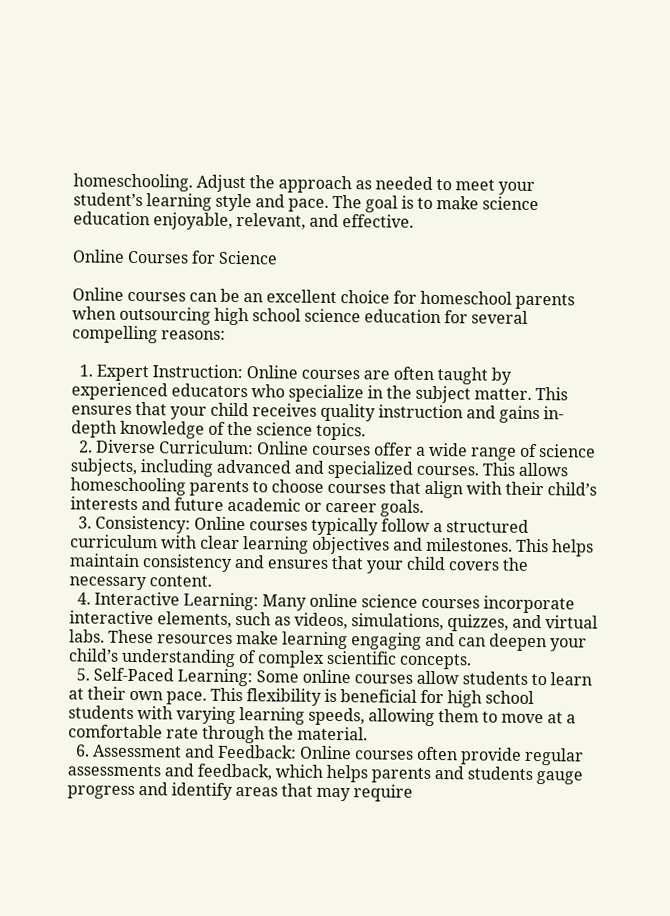homeschooling. Adjust the approach as needed to meet your student’s learning style and pace. The goal is to make science education enjoyable, relevant, and effective.

Online Courses for Science

Online courses can be an excellent choice for homeschool parents when outsourcing high school science education for several compelling reasons:

  1. Expert Instruction: Online courses are often taught by experienced educators who specialize in the subject matter. This ensures that your child receives quality instruction and gains in-depth knowledge of the science topics.
  2. Diverse Curriculum: Online courses offer a wide range of science subjects, including advanced and specialized courses. This allows homeschooling parents to choose courses that align with their child’s interests and future academic or career goals.
  3. Consistency: Online courses typically follow a structured curriculum with clear learning objectives and milestones. This helps maintain consistency and ensures that your child covers the necessary content.
  4. Interactive Learning: Many online science courses incorporate interactive elements, such as videos, simulations, quizzes, and virtual labs. These resources make learning engaging and can deepen your child’s understanding of complex scientific concepts.
  5. Self-Paced Learning: Some online courses allow students to learn at their own pace. This flexibility is beneficial for high school students with varying learning speeds, allowing them to move at a comfortable rate through the material.
  6. Assessment and Feedback: Online courses often provide regular assessments and feedback, which helps parents and students gauge progress and identify areas that may require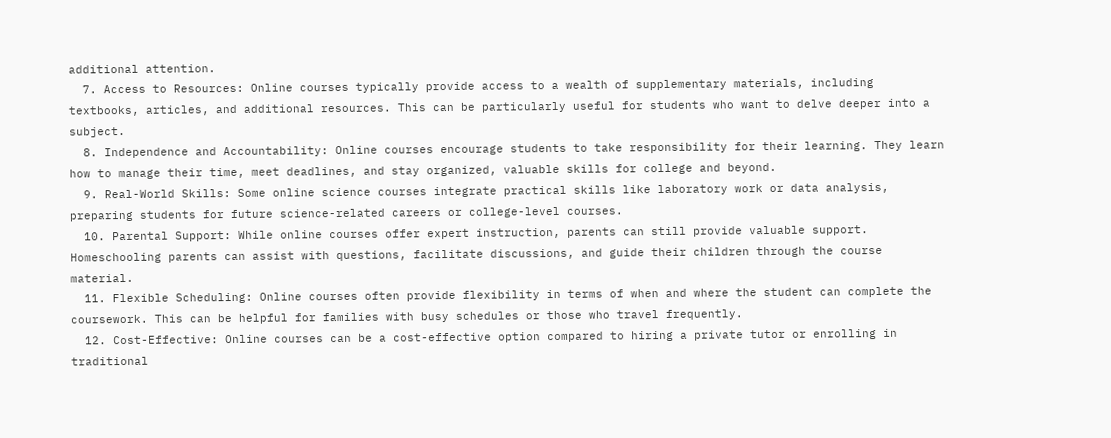additional attention.
  7. Access to Resources: Online courses typically provide access to a wealth of supplementary materials, including textbooks, articles, and additional resources. This can be particularly useful for students who want to delve deeper into a subject.
  8. Independence and Accountability: Online courses encourage students to take responsibility for their learning. They learn how to manage their time, meet deadlines, and stay organized, valuable skills for college and beyond.
  9. Real-World Skills: Some online science courses integrate practical skills like laboratory work or data analysis, preparing students for future science-related careers or college-level courses.
  10. Parental Support: While online courses offer expert instruction, parents can still provide valuable support. Homeschooling parents can assist with questions, facilitate discussions, and guide their children through the course material.
  11. Flexible Scheduling: Online courses often provide flexibility in terms of when and where the student can complete the coursework. This can be helpful for families with busy schedules or those who travel frequently.
  12. Cost-Effective: Online courses can be a cost-effective option compared to hiring a private tutor or enrolling in traditional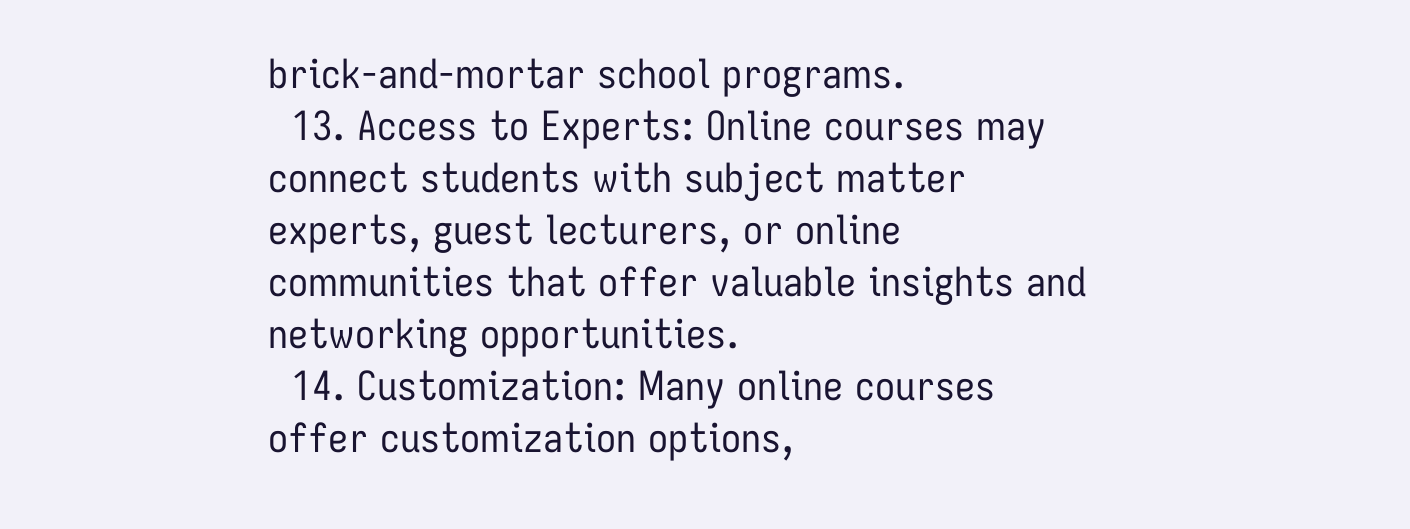brick-and-mortar school programs.
  13. Access to Experts: Online courses may connect students with subject matter experts, guest lecturers, or online communities that offer valuable insights and networking opportunities.
  14. Customization: Many online courses offer customization options,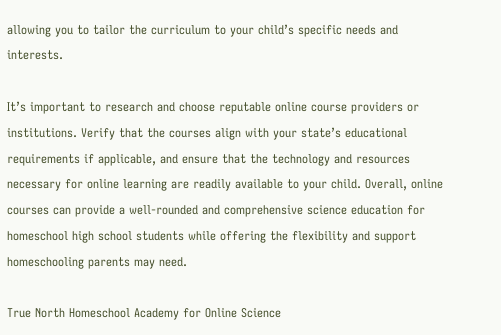allowing you to tailor the curriculum to your child’s specific needs and interests.

It’s important to research and choose reputable online course providers or institutions. Verify that the courses align with your state’s educational requirements if applicable, and ensure that the technology and resources necessary for online learning are readily available to your child. Overall, online courses can provide a well-rounded and comprehensive science education for homeschool high school students while offering the flexibility and support homeschooling parents may need.

True North Homeschool Academy for Online Science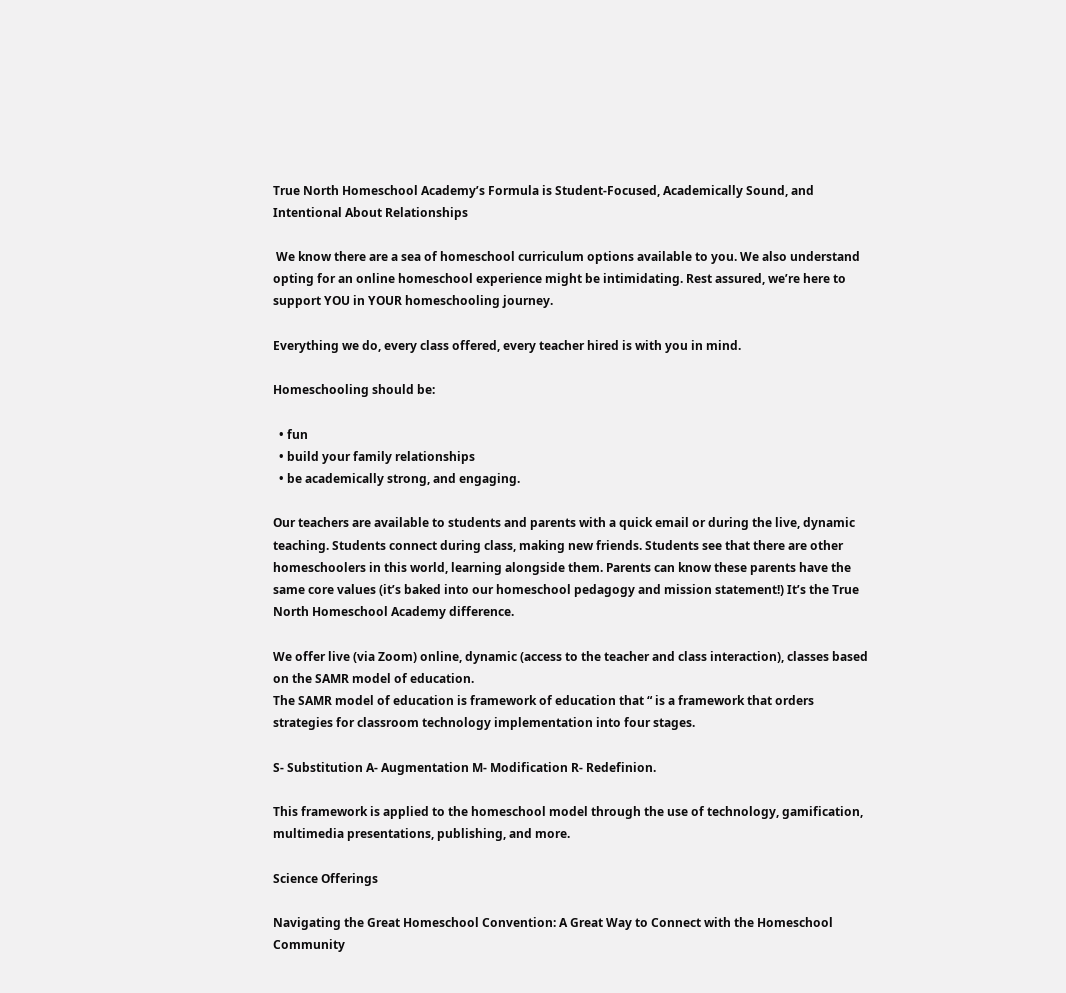True North Homeschool Academy’s Formula is Student-Focused, Academically Sound, and Intentional About Relationships

 We know there are a sea of homeschool curriculum options available to you. We also understand opting for an online homeschool experience might be intimidating. Rest assured, we’re here to support YOU in YOUR homeschooling journey.

Everything we do, every class offered, every teacher hired is with you in mind.

Homeschooling should be:

  • fun
  • build your family relationships
  • be academically strong, and engaging.

Our teachers are available to students and parents with a quick email or during the live, dynamic teaching. Students connect during class, making new friends. Students see that there are other homeschoolers in this world, learning alongside them. Parents can know these parents have the same core values (it’s baked into our homeschool pedagogy and mission statement!) It’s the True North Homeschool Academy difference.

We offer live (via Zoom) online, dynamic (access to the teacher and class interaction), classes based on the SAMR model of education.
The SAMR model of education is framework of education that “ is a framework that orders strategies for classroom technology implementation into four stages.

S- Substitution A- Augmentation M- Modification R- Redefinion.

This framework is applied to the homeschool model through the use of technology, gamification, multimedia presentations, publishing, and more.

Science Offerings

Navigating the Great Homeschool Convention: A Great Way to Connect with the Homeschool Community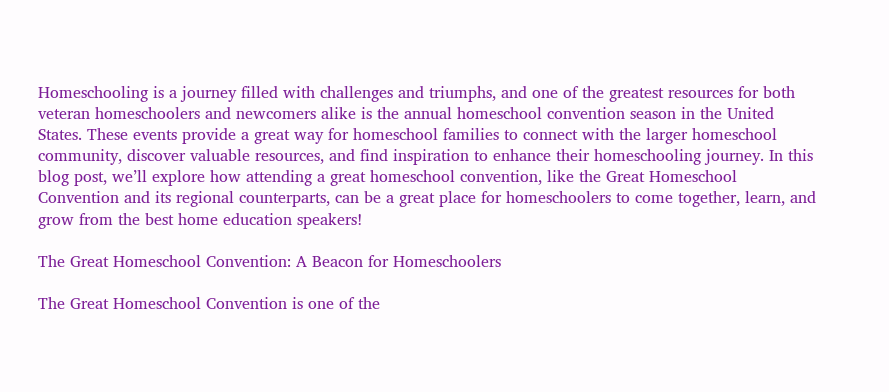Homeschooling is a journey filled with challenges and triumphs, and one of the greatest resources for both veteran homeschoolers and newcomers alike is the annual homeschool convention season in the United States. These events provide a great way for homeschool families to connect with the larger homeschool community, discover valuable resources, and find inspiration to enhance their homeschooling journey. In this blog post, we’ll explore how attending a great homeschool convention, like the Great Homeschool Convention and its regional counterparts, can be a great place for homeschoolers to come together, learn, and grow from the best home education speakers!

The Great Homeschool Convention: A Beacon for Homeschoolers

The Great Homeschool Convention is one of the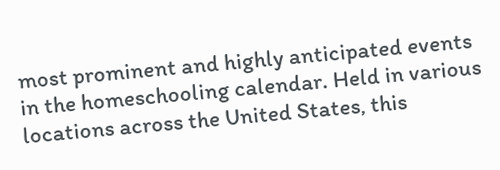most prominent and highly anticipated events in the homeschooling calendar. Held in various locations across the United States, this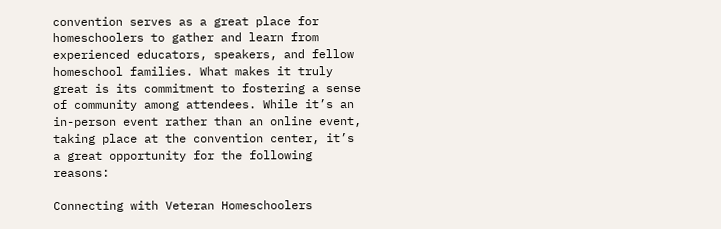convention serves as a great place for homeschoolers to gather and learn from experienced educators, speakers, and fellow homeschool families. What makes it truly great is its commitment to fostering a sense of community among attendees. While it’s an in-person event rather than an online event, taking place at the convention center, it’s a great opportunity for the following reasons:

Connecting with Veteran Homeschoolers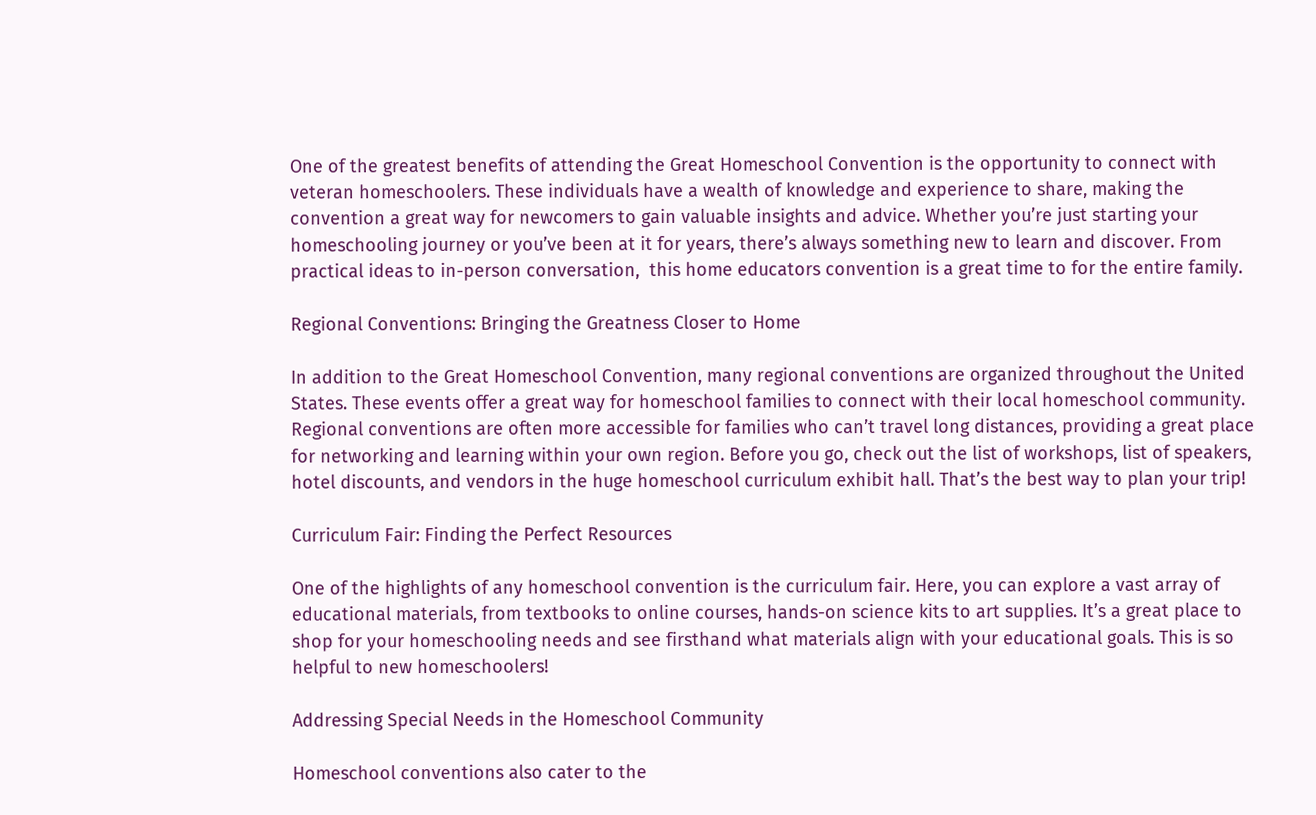One of the greatest benefits of attending the Great Homeschool Convention is the opportunity to connect with veteran homeschoolers. These individuals have a wealth of knowledge and experience to share, making the convention a great way for newcomers to gain valuable insights and advice. Whether you’re just starting your homeschooling journey or you’ve been at it for years, there’s always something new to learn and discover. From practical ideas to in-person conversation,  this home educators convention is a great time to for the entire family.

Regional Conventions: Bringing the Greatness Closer to Home

In addition to the Great Homeschool Convention, many regional conventions are organized throughout the United States. These events offer a great way for homeschool families to connect with their local homeschool community. Regional conventions are often more accessible for families who can’t travel long distances, providing a great place for networking and learning within your own region. Before you go, check out the list of workshops, list of speakers, hotel discounts, and vendors in the huge homeschool curriculum exhibit hall. That’s the best way to plan your trip!

Curriculum Fair: Finding the Perfect Resources

One of the highlights of any homeschool convention is the curriculum fair. Here, you can explore a vast array of educational materials, from textbooks to online courses, hands-on science kits to art supplies. It’s a great place to shop for your homeschooling needs and see firsthand what materials align with your educational goals. This is so helpful to new homeschoolers!

Addressing Special Needs in the Homeschool Community

Homeschool conventions also cater to the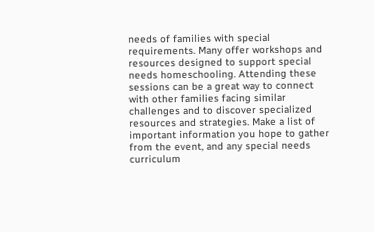needs of families with special requirements. Many offer workshops and resources designed to support special needs homeschooling. Attending these sessions can be a great way to connect with other families facing similar challenges and to discover specialized resources and strategies. Make a list of important information you hope to gather from the event, and any special needs curriculum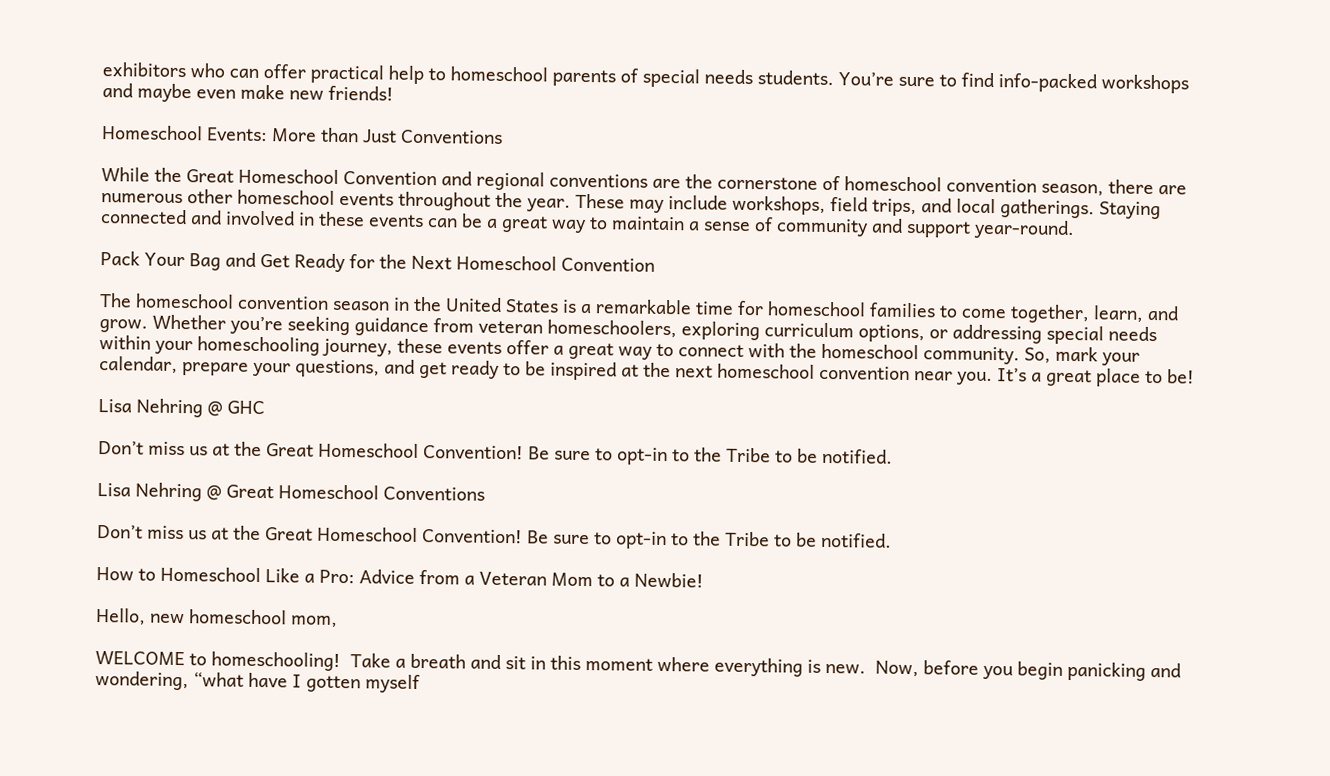exhibitors who can offer practical help to homeschool parents of special needs students. You’re sure to find info-packed workshops and maybe even make new friends!

Homeschool Events: More than Just Conventions

While the Great Homeschool Convention and regional conventions are the cornerstone of homeschool convention season, there are numerous other homeschool events throughout the year. These may include workshops, field trips, and local gatherings. Staying connected and involved in these events can be a great way to maintain a sense of community and support year-round.

Pack Your Bag and Get Ready for the Next Homeschool Convention

The homeschool convention season in the United States is a remarkable time for homeschool families to come together, learn, and grow. Whether you’re seeking guidance from veteran homeschoolers, exploring curriculum options, or addressing special needs within your homeschooling journey, these events offer a great way to connect with the homeschool community. So, mark your calendar, prepare your questions, and get ready to be inspired at the next homeschool convention near you. It’s a great place to be!

Lisa Nehring @ GHC

Don’t miss us at the Great Homeschool Convention! Be sure to opt-in to the Tribe to be notified.

Lisa Nehring @ Great Homeschool Conventions

Don’t miss us at the Great Homeschool Convention! Be sure to opt-in to the Tribe to be notified.

How to Homeschool Like a Pro: Advice from a Veteran Mom to a Newbie!

Hello, new homeschool mom,

WELCOME to homeschooling!  Take a breath and sit in this moment where everything is new.  Now, before you begin panicking and wondering, “what have I gotten myself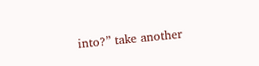into?” take another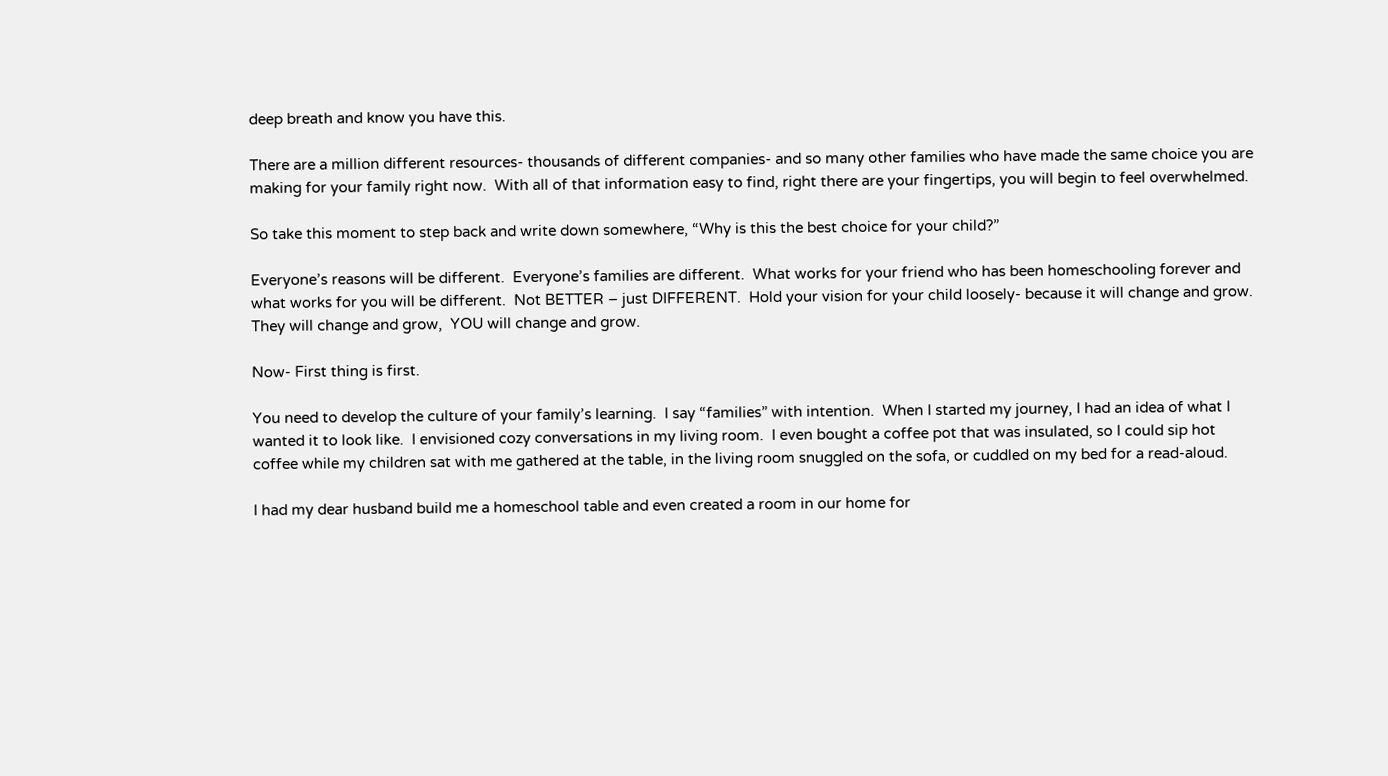deep breath and know you have this.

There are a million different resources- thousands of different companies- and so many other families who have made the same choice you are making for your family right now.  With all of that information easy to find, right there are your fingertips, you will begin to feel overwhelmed.

So take this moment to step back and write down somewhere, “Why is this the best choice for your child?”

Everyone’s reasons will be different.  Everyone’s families are different.  What works for your friend who has been homeschooling forever and what works for you will be different.  Not BETTER – just DIFFERENT.  Hold your vision for your child loosely- because it will change and grow.  They will change and grow,  YOU will change and grow.

Now- First thing is first.

You need to develop the culture of your family’s learning.  I say “families” with intention.  When I started my journey, I had an idea of what I wanted it to look like.  I envisioned cozy conversations in my living room.  I even bought a coffee pot that was insulated, so I could sip hot coffee while my children sat with me gathered at the table, in the living room snuggled on the sofa, or cuddled on my bed for a read-aloud.

I had my dear husband build me a homeschool table and even created a room in our home for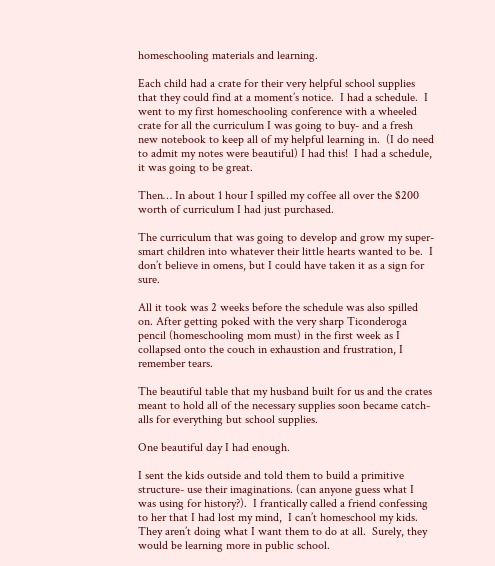homeschooling materials and learning.

Each child had a crate for their very helpful school supplies that they could find at a moment’s notice.  I had a schedule.  I went to my first homeschooling conference with a wheeled crate for all the curriculum I was going to buy- and a fresh new notebook to keep all of my helpful learning in.  (I do need to admit my notes were beautiful) I had this!  I had a schedule, it was going to be great.

Then… In about 1 hour I spilled my coffee all over the $200 worth of curriculum I had just purchased.

The curriculum that was going to develop and grow my super-smart children into whatever their little hearts wanted to be.  I don’t believe in omens, but I could have taken it as a sign for sure.

All it took was 2 weeks before the schedule was also spilled on. After getting poked with the very sharp Ticonderoga pencil (homeschooling mom must) in the first week as I collapsed onto the couch in exhaustion and frustration, I remember tears.

The beautiful table that my husband built for us and the crates meant to hold all of the necessary supplies soon became catch-alls for everything but school supplies.

One beautiful day I had enough.

I sent the kids outside and told them to build a primitive structure- use their imaginations. (can anyone guess what I was using for history?).  I frantically called a friend confessing to her that I had lost my mind,  I can’t homeschool my kids.  They aren’t doing what I want them to do at all.  Surely, they would be learning more in public school.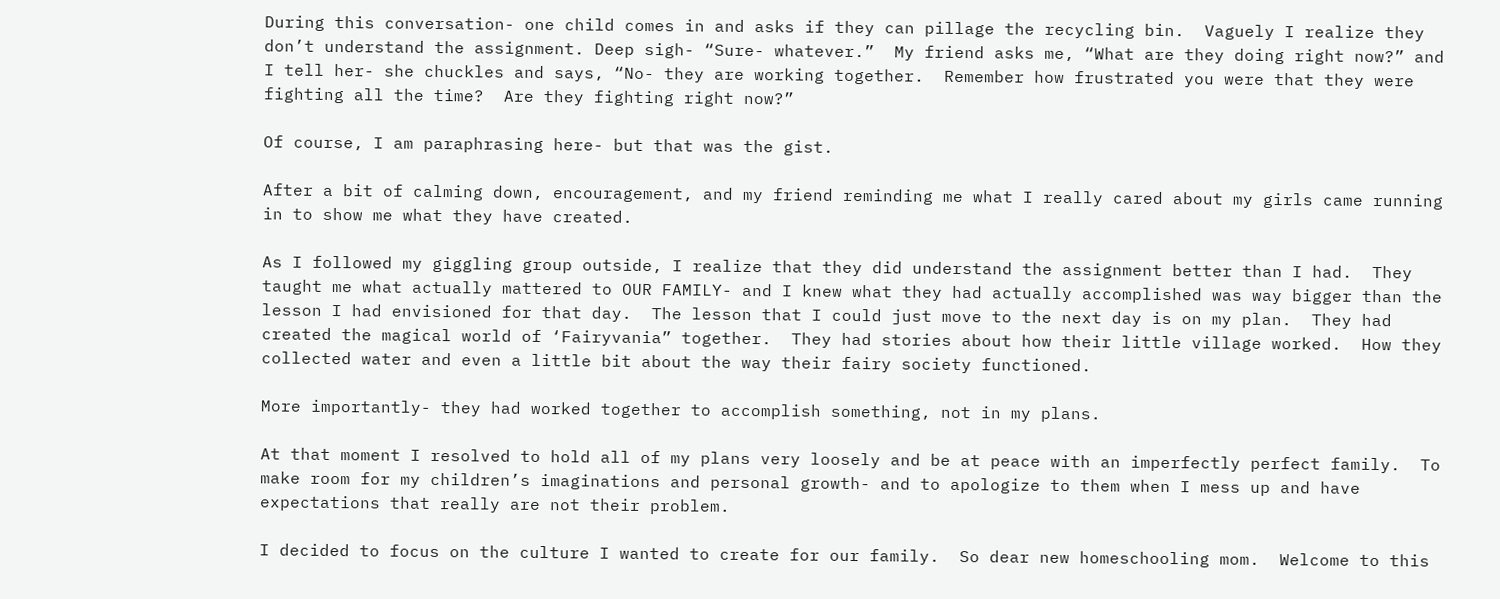During this conversation- one child comes in and asks if they can pillage the recycling bin.  Vaguely I realize they don’t understand the assignment. Deep sigh- “Sure- whatever.”  My friend asks me, “What are they doing right now?” and I tell her- she chuckles and says, “No- they are working together.  Remember how frustrated you were that they were fighting all the time?  Are they fighting right now?”

Of course, I am paraphrasing here- but that was the gist.

After a bit of calming down, encouragement, and my friend reminding me what I really cared about my girls came running in to show me what they have created.

As I followed my giggling group outside, I realize that they did understand the assignment better than I had.  They taught me what actually mattered to OUR FAMILY- and I knew what they had actually accomplished was way bigger than the lesson I had envisioned for that day.  The lesson that I could just move to the next day is on my plan.  They had created the magical world of ‘Fairyvania” together.  They had stories about how their little village worked.  How they collected water and even a little bit about the way their fairy society functioned.

More importantly- they had worked together to accomplish something, not in my plans.

At that moment I resolved to hold all of my plans very loosely and be at peace with an imperfectly perfect family.  To make room for my children’s imaginations and personal growth- and to apologize to them when I mess up and have expectations that really are not their problem.

I decided to focus on the culture I wanted to create for our family.  So dear new homeschooling mom.  Welcome to this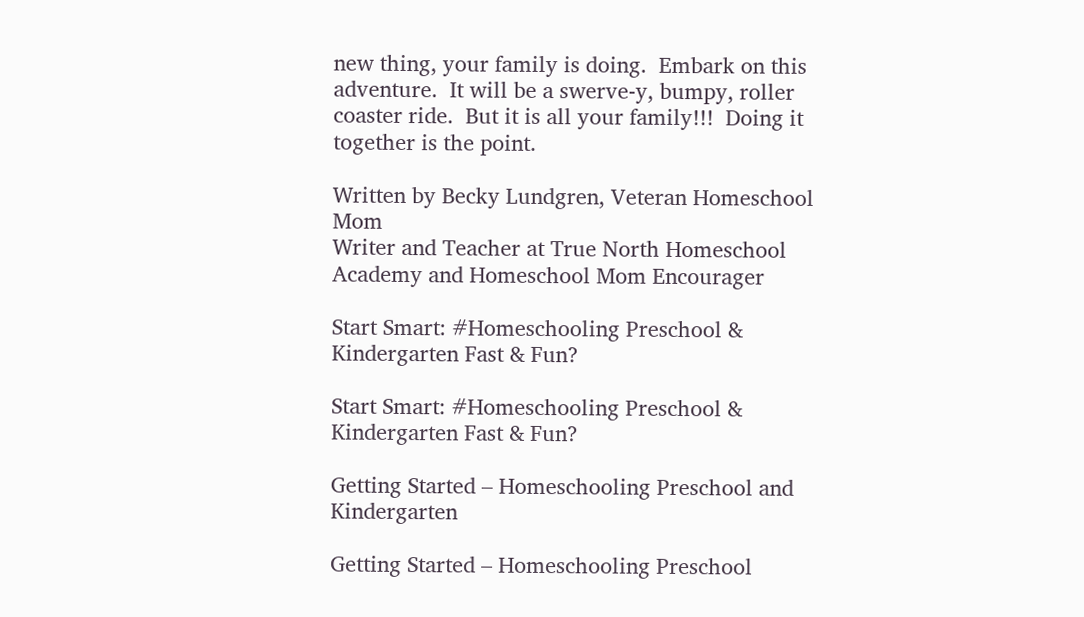new thing, your family is doing.  Embark on this adventure.  It will be a swerve-y, bumpy, roller coaster ride.  But it is all your family!!!  Doing it together is the point.

Written by Becky Lundgren, Veteran Homeschool Mom
Writer and Teacher at True North Homeschool Academy and Homeschool Mom Encourager

Start Smart: #Homeschooling Preschool & Kindergarten Fast & Fun?

Start Smart: #Homeschooling Preschool & Kindergarten Fast & Fun?

Getting Started – Homeschooling Preschool and Kindergarten

Getting Started – Homeschooling Preschool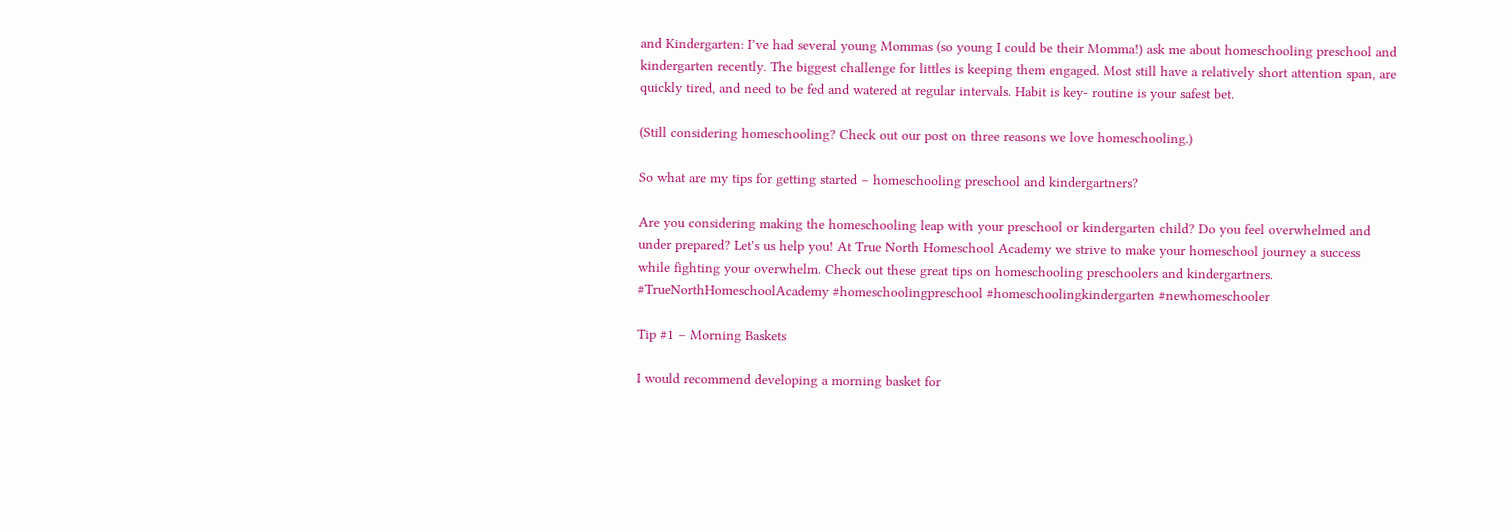and Kindergarten: I’ve had several young Mommas (so young I could be their Momma!) ask me about homeschooling preschool and kindergarten recently. The biggest challenge for littles is keeping them engaged. Most still have a relatively short attention span, are quickly tired, and need to be fed and watered at regular intervals. Habit is key- routine is your safest bet.

(Still considering homeschooling? Check out our post on three reasons we love homeschooling.)

So what are my tips for getting started – homeschooling preschool and kindergartners?

Are you considering making the homeschooling leap with your preschool or kindergarten child? Do you feel overwhelmed and under prepared? Let's us help you! At True North Homeschool Academy we strive to make your homeschool journey a success while fighting your overwhelm. Check out these great tips on homeschooling preschoolers and kindergartners. #TrueNorthHomeschoolAcademy #homeschoolingpreschool #homeschoolingkindergarten #newhomeschooler

Tip #1 – Morning Baskets

I would recommend developing a morning basket for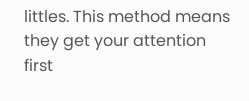littles. This method means they get your attention first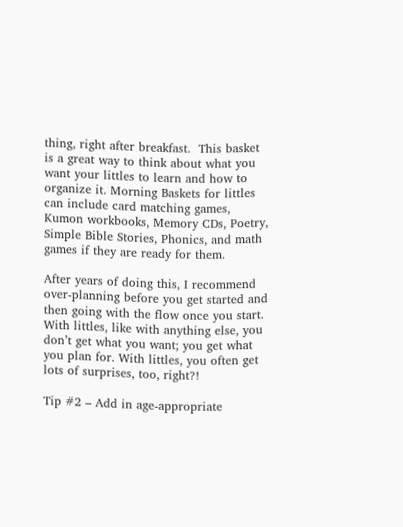thing, right after breakfast.  This basket is a great way to think about what you want your littles to learn and how to organize it. Morning Baskets for littles can include card matching games, Kumon workbooks, Memory CDs, Poetry, Simple Bible Stories, Phonics, and math games if they are ready for them.

After years of doing this, I recommend over-planning before you get started and then going with the flow once you start. With littles, like with anything else, you don’t get what you want; you get what you plan for. With littles, you often get lots of surprises, too, right?!

Tip #2 – Add in age-appropriate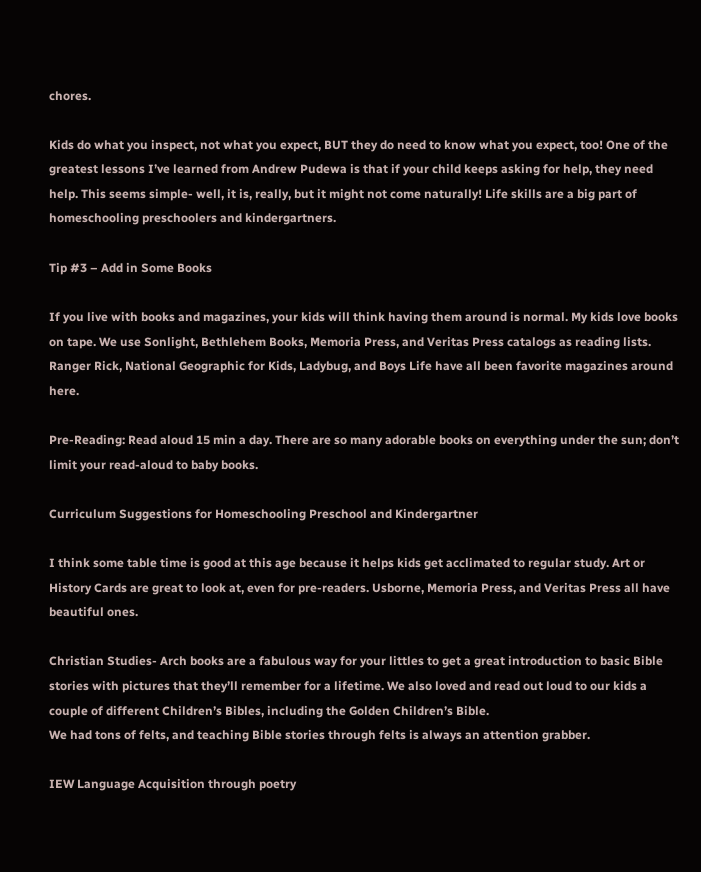chores.

Kids do what you inspect, not what you expect, BUT they do need to know what you expect, too! One of the greatest lessons I’ve learned from Andrew Pudewa is that if your child keeps asking for help, they need help. This seems simple- well, it is, really, but it might not come naturally! Life skills are a big part of homeschooling preschoolers and kindergartners.

Tip #3 – Add in Some Books

If you live with books and magazines, your kids will think having them around is normal. My kids love books on tape. We use Sonlight, Bethlehem Books, Memoria Press, and Veritas Press catalogs as reading lists. Ranger Rick, National Geographic for Kids, Ladybug, and Boys Life have all been favorite magazines around here.

Pre-Reading: Read aloud 15 min a day. There are so many adorable books on everything under the sun; don’t limit your read-aloud to baby books.

Curriculum Suggestions for Homeschooling Preschool and Kindergartner

I think some table time is good at this age because it helps kids get acclimated to regular study. Art or History Cards are great to look at, even for pre-readers. Usborne, Memoria Press, and Veritas Press all have beautiful ones.

Christian Studies- Arch books are a fabulous way for your littles to get a great introduction to basic Bible stories with pictures that they’ll remember for a lifetime. We also loved and read out loud to our kids a couple of different Children’s Bibles, including the Golden Children’s Bible.
We had tons of felts, and teaching Bible stories through felts is always an attention grabber.

IEW Language Acquisition through poetry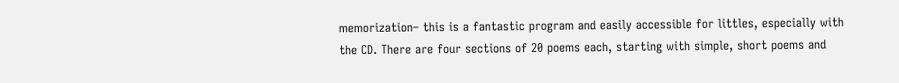memorization– this is a fantastic program and easily accessible for littles, especially with the CD. There are four sections of 20 poems each, starting with simple, short poems and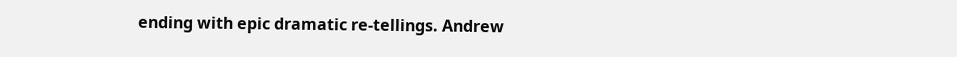ending with epic dramatic re-tellings. Andrew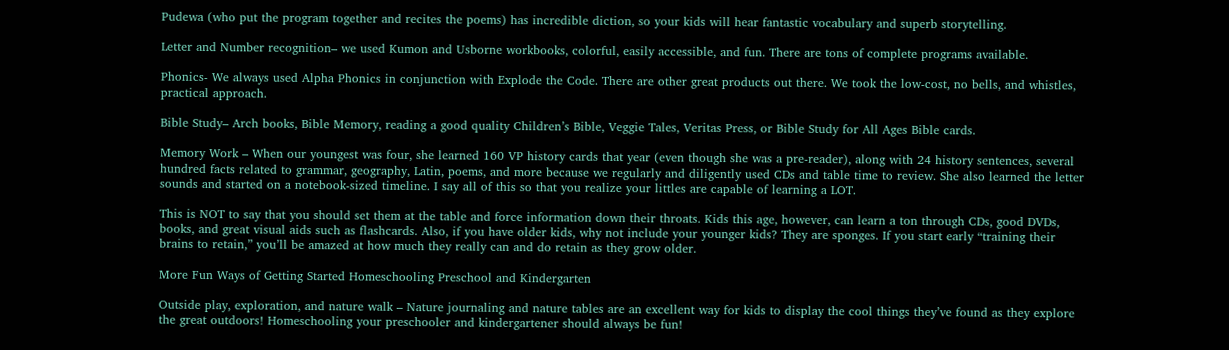Pudewa (who put the program together and recites the poems) has incredible diction, so your kids will hear fantastic vocabulary and superb storytelling.

Letter and Number recognition– we used Kumon and Usborne workbooks, colorful, easily accessible, and fun. There are tons of complete programs available.

Phonics- We always used Alpha Phonics in conjunction with Explode the Code. There are other great products out there. We took the low-cost, no bells, and whistles, practical approach.

Bible Study– Arch books, Bible Memory, reading a good quality Children’s Bible, Veggie Tales, Veritas Press, or Bible Study for All Ages Bible cards.

Memory Work – When our youngest was four, she learned 160 VP history cards that year (even though she was a pre-reader), along with 24 history sentences, several hundred facts related to grammar, geography, Latin, poems, and more because we regularly and diligently used CDs and table time to review. She also learned the letter sounds and started on a notebook-sized timeline. I say all of this so that you realize your littles are capable of learning a LOT.

This is NOT to say that you should set them at the table and force information down their throats. Kids this age, however, can learn a ton through CDs, good DVDs, books, and great visual aids such as flashcards. Also, if you have older kids, why not include your younger kids? They are sponges. If you start early “training their brains to retain,” you’ll be amazed at how much they really can and do retain as they grow older.

More Fun Ways of Getting Started Homeschooling Preschool and Kindergarten

Outside play, exploration, and nature walk – Nature journaling and nature tables are an excellent way for kids to display the cool things they’ve found as they explore the great outdoors! Homeschooling your preschooler and kindergartener should always be fun!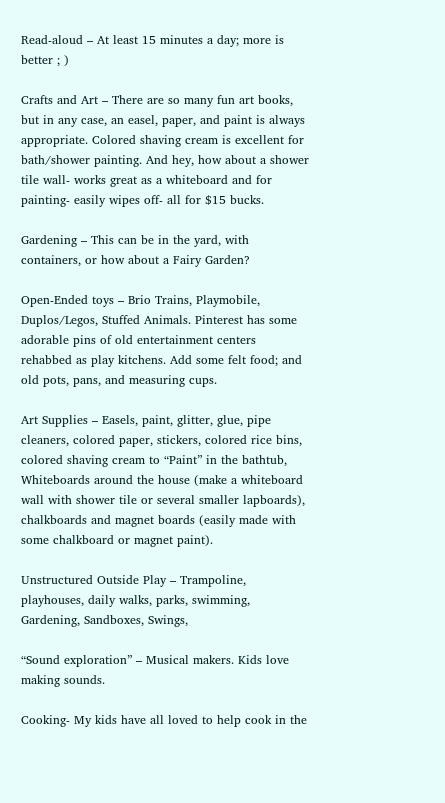Read-aloud – At least 15 minutes a day; more is better ; )

Crafts and Art – There are so many fun art books, but in any case, an easel, paper, and paint is always appropriate. Colored shaving cream is excellent for bath/shower painting. And hey, how about a shower tile wall- works great as a whiteboard and for painting- easily wipes off- all for $15 bucks.

Gardening – This can be in the yard, with containers, or how about a Fairy Garden?

Open-Ended toys – Brio Trains, Playmobile, Duplos/Legos, Stuffed Animals. Pinterest has some adorable pins of old entertainment centers rehabbed as play kitchens. Add some felt food; and old pots, pans, and measuring cups.

Art Supplies – Easels, paint, glitter, glue, pipe cleaners, colored paper, stickers, colored rice bins, colored shaving cream to “Paint” in the bathtub, Whiteboards around the house (make a whiteboard wall with shower tile or several smaller lapboards), chalkboards and magnet boards (easily made with some chalkboard or magnet paint).

Unstructured Outside Play – Trampoline, playhouses, daily walks, parks, swimming, Gardening, Sandboxes, Swings,

“Sound exploration” – Musical makers. Kids love making sounds.

Cooking- My kids have all loved to help cook in the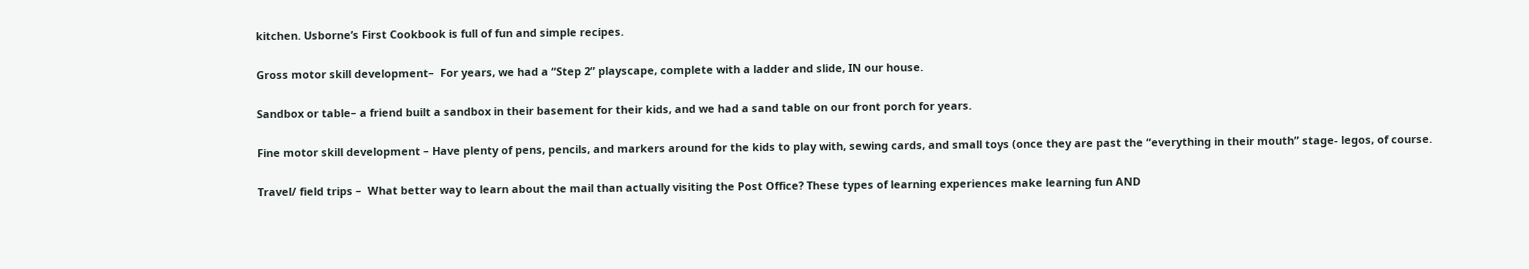kitchen. Usborne’s First Cookbook is full of fun and simple recipes.

Gross motor skill development–  For years, we had a “Step 2” playscape, complete with a ladder and slide, IN our house.

Sandbox or table– a friend built a sandbox in their basement for their kids, and we had a sand table on our front porch for years.

Fine motor skill development – Have plenty of pens, pencils, and markers around for the kids to play with, sewing cards, and small toys (once they are past the “everything in their mouth” stage- legos, of course.

Travel/ field trips –  What better way to learn about the mail than actually visiting the Post Office? These types of learning experiences make learning fun AND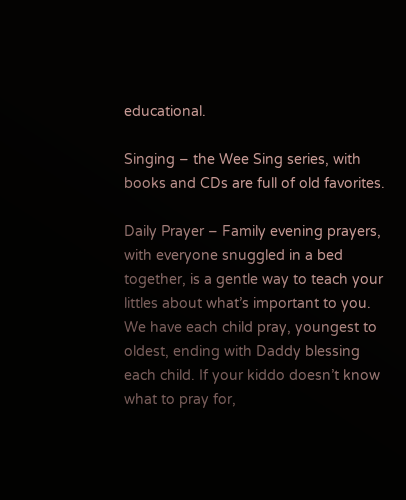educational.

Singing – the Wee Sing series, with books and CDs are full of old favorites.

Daily Prayer – Family evening prayers, with everyone snuggled in a bed together, is a gentle way to teach your littles about what’s important to you. We have each child pray, youngest to oldest, ending with Daddy blessing each child. If your kiddo doesn’t know what to pray for,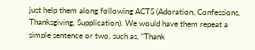just help them along following ACTS (Adoration, Confessions, Thanksgiving, Supplication). We would have them repeat a simple sentence or two, such as, “Thank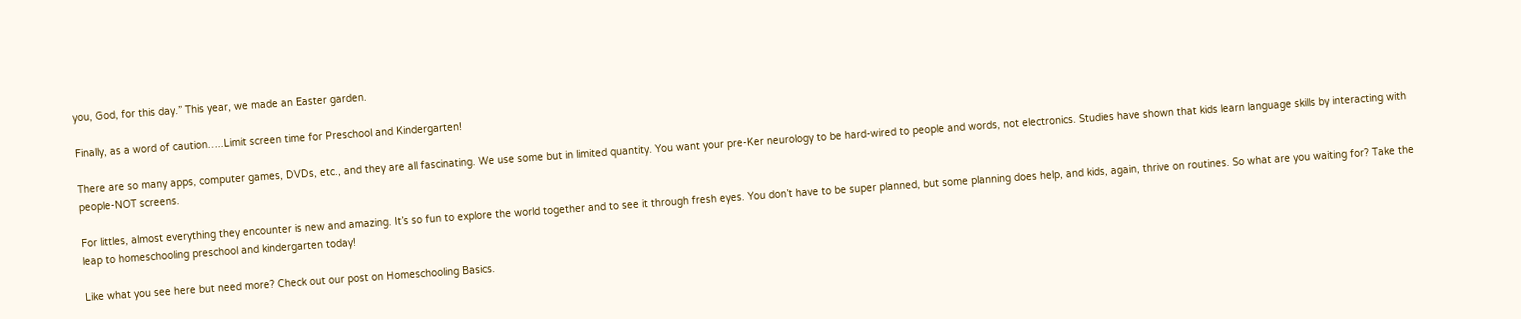you, God, for this day.” This year, we made an Easter garden.

Finally, as a word of caution…..Limit screen time for Preschool and Kindergarten!

There are so many apps, computer games, DVDs, etc., and they are all fascinating. We use some but in limited quantity. You want your pre-Ker neurology to be hard-wired to people and words, not electronics. Studies have shown that kids learn language skills by interacting with people-NOT screens.

For littles, almost everything they encounter is new and amazing. It’s so fun to explore the world together and to see it through fresh eyes. You don’t have to be super planned, but some planning does help, and kids, again, thrive on routines. So what are you waiting for? Take the leap to homeschooling preschool and kindergarten today!

Like what you see here but need more? Check out our post on Homeschooling Basics.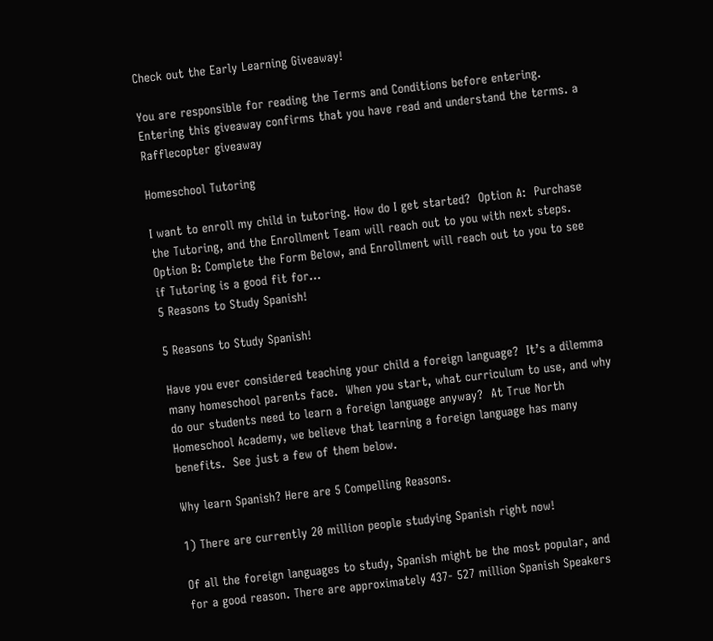Check out the Early Learning Giveaway!

You are responsible for reading the Terms and Conditions before entering. Entering this giveaway confirms that you have read and understand the terms. a Rafflecopter giveaway

Homeschool Tutoring

I want to enroll my child in tutoring. How do I get started?  Option A:  Purchase the Tutoring, and the Enrollment Team will reach out to you with next steps. Option B: Complete the Form Below, and Enrollment will reach out to you to see if Tutoring is a good fit for...
5 Reasons to Study Spanish!

5 Reasons to Study Spanish!

Have you ever considered teaching your child a foreign language?  It’s a dilemma many homeschool parents face.  When you start, what curriculum to use, and why do our students need to learn a foreign language anyway?  At True North Homeschool Academy, we believe that learning a foreign language has many benefits.  See just a few of them below.

Why learn Spanish? Here are 5 Compelling Reasons.

1) There are currently 20 million people studying Spanish right now!

Of all the foreign languages to study, Spanish might be the most popular, and for a good reason. There are approximately 437- 527 million Spanish Speakers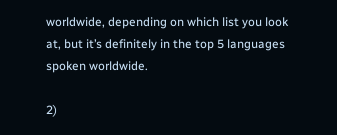worldwide, depending on which list you look at, but it’s definitely in the top 5 languages spoken worldwide.

2)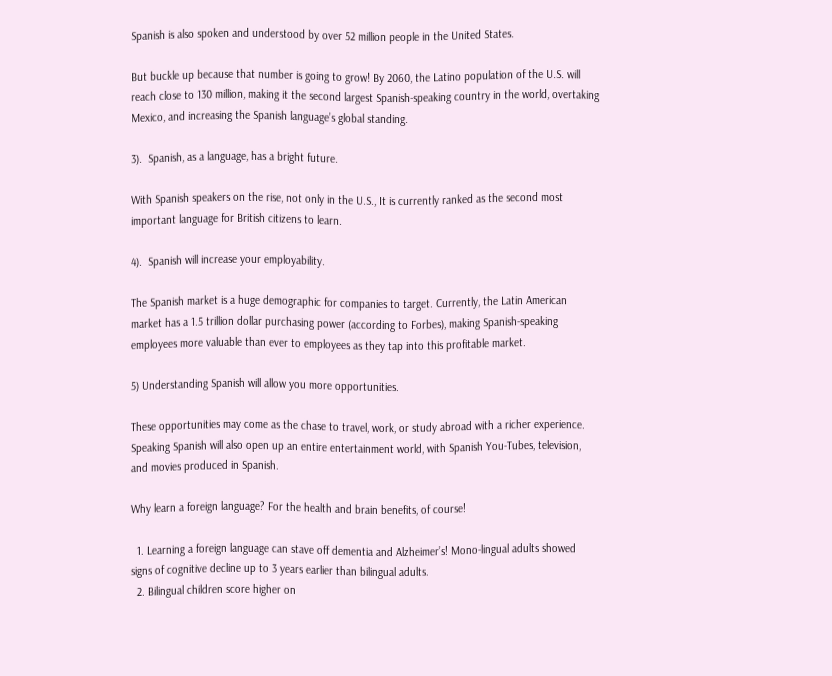Spanish is also spoken and understood by over 52 million people in the United States.

But buckle up because that number is going to grow! By 2060, the Latino population of the U.S. will reach close to 130 million, making it the second largest Spanish-speaking country in the world, overtaking Mexico, and increasing the Spanish language’s global standing.

3).  Spanish, as a language, has a bright future.

With Spanish speakers on the rise, not only in the U.S., It is currently ranked as the second most important language for British citizens to learn.

4).  Spanish will increase your employability.

The Spanish market is a huge demographic for companies to target. Currently, the Latin American market has a 1.5 trillion dollar purchasing power (according to Forbes), making Spanish-speaking employees more valuable than ever to employees as they tap into this profitable market.

5) Understanding Spanish will allow you more opportunities.

These opportunities may come as the chase to travel, work, or study abroad with a richer experience.  Speaking Spanish will also open up an entire entertainment world, with Spanish You-Tubes, television, and movies produced in Spanish.

Why learn a foreign language? For the health and brain benefits, of course!

  1. Learning a foreign language can stave off dementia and Alzheimer’s! Mono-lingual adults showed signs of cognitive decline up to 3 years earlier than bilingual adults.
  2. Bilingual children score higher on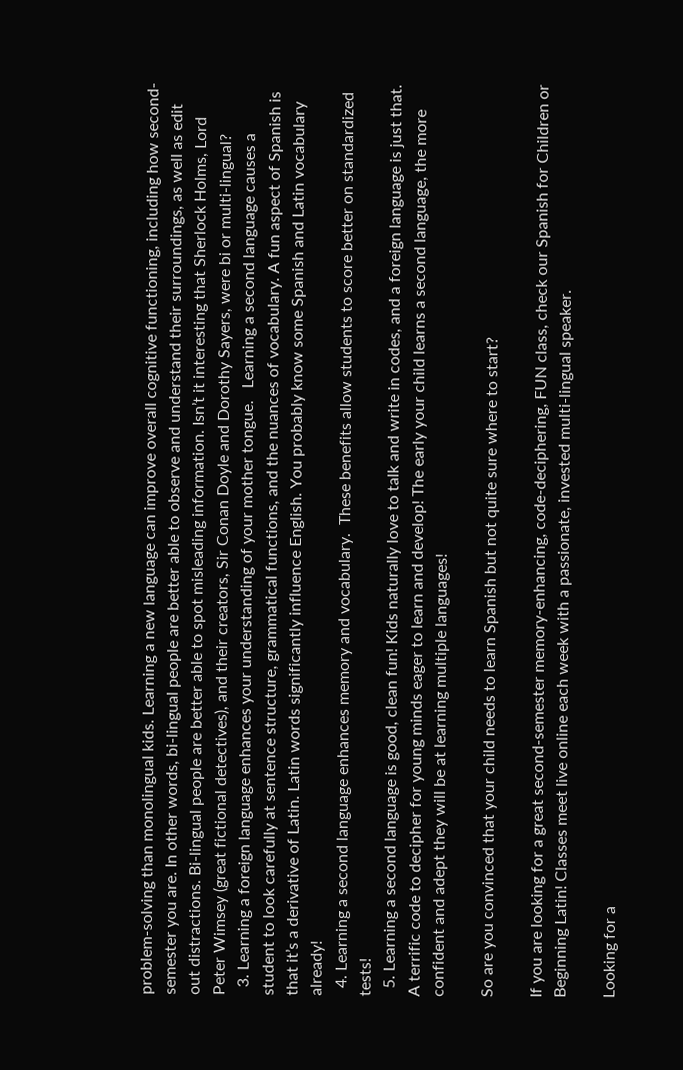problem-solving than monolingual kids. Learning a new language can improve overall cognitive functioning, including how second-semester you are. In other words, bi-lingual people are better able to observe and understand their surroundings, as well as edit out distractions. Bi-lingual people are better able to spot misleading information. Isn’t it interesting that Sherlock Holms, Lord Peter Wimsey (great fictional detectives), and their creators, Sir Conan Doyle and Dorothy Sayers, were bi or multi-lingual?
  3. Learning a foreign language enhances your understanding of your mother tongue.   Learning a second language causes a student to look carefully at sentence structure, grammatical functions, and the nuances of vocabulary. A fun aspect of Spanish is that it’s a derivative of Latin. Latin words significantly influence English. You probably know some Spanish and Latin vocabulary already!
  4. Learning a second language enhances memory and vocabulary.  These benefits allow students to score better on standardized tests!
  5. Learning a second language is good, clean fun! Kids naturally love to talk and write in codes, and a foreign language is just that. A terrific code to decipher for young minds eager to learn and develop! The early your child learns a second language, the more confident and adept they will be at learning multiple languages!

So are you convinced that your child needs to learn Spanish but not quite sure where to start?

If you are looking for a great second-semester memory-enhancing, code-deciphering, FUN class, check our Spanish for Children or Beginning Latin! Classes meet live online each week with a passionate, invested multi-lingual speaker.

Looking for a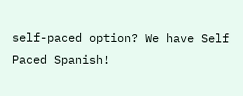self-paced option? We have Self Paced Spanish!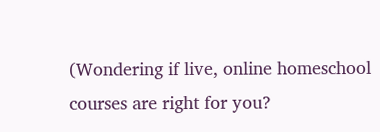(Wondering if live, online homeschool courses are right for you?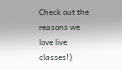Check out the reasons we love live classes!)